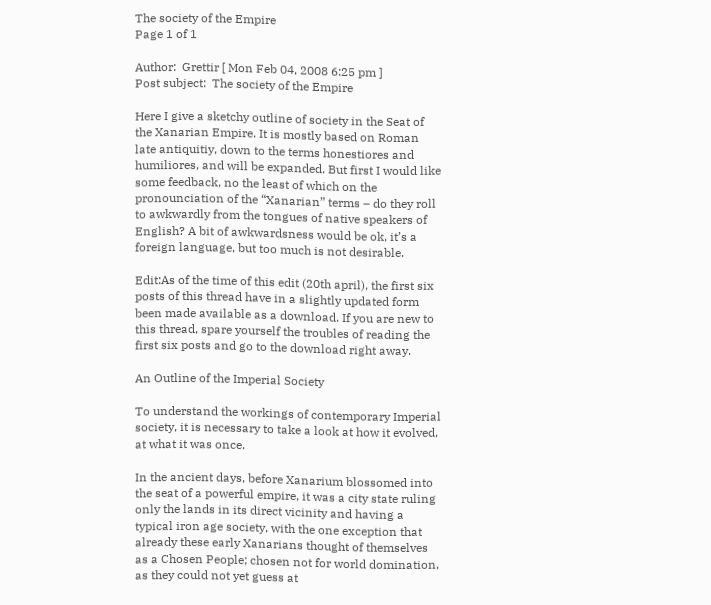The society of the Empire
Page 1 of 1

Author:  Grettir [ Mon Feb 04, 2008 6:25 pm ]
Post subject:  The society of the Empire

Here I give a sketchy outline of society in the Seat of the Xanarian Empire. It is mostly based on Roman late antiquitiy, down to the terms honestiores and humiliores, and will be expanded. But first I would like some feedback, no the least of which on the pronounciation of the “Xanarian” terms – do they roll to awkwardly from the tongues of native speakers of English? A bit of awkwardsness would be ok, it’s a foreign language, but too much is not desirable.

Edit:As of the time of this edit (20th april), the first six posts of this thread have in a slightly updated form been made available as a download. If you are new to this thread, spare yourself the troubles of reading the first six posts and go to the download right away.

An Outline of the Imperial Society

To understand the workings of contemporary Imperial society, it is necessary to take a look at how it evolved, at what it was once.

In the ancient days, before Xanarium blossomed into the seat of a powerful empire, it was a city state ruling only the lands in its direct vicinity and having a typical iron age society, with the one exception that already these early Xanarians thought of themselves as a Chosen People; chosen not for world domination, as they could not yet guess at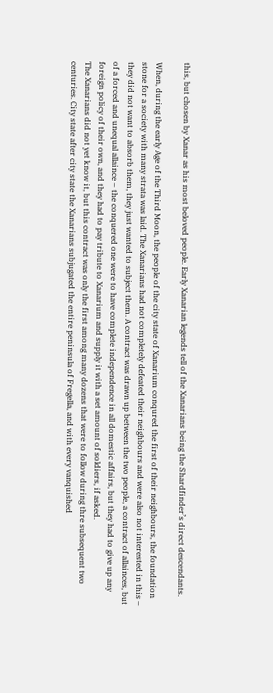this, but chosen by Xanar as his most beloved people. Early Xanarian legends tell of the Xanarians being the Shardfinder’s direct descendants.

When, during the early Age of the Third Moon, the people of the city state of Xanarium conqured the first of their neighbours, the foundation stone for a society with many strata was laid. The Xanarians had not completely defeated their neighbours and were also not interested in this – they did not want to absorb them, they just wanted to subject them. A contract was drawn up between the two people, a contract of allainces, but of a forced and unequal allaince – the conquered one were to have complete independence in all domestic affairs, but they had to give up any foreign policy of their own, and they had to pay tribute to Xanarium and supply it with a set amount of soldiers, if asked.
The Xanarians did not yet know it, but this contract was only the first among many dozens that were to follow during thre subsequent two centuries. City state after city state the Xanarians subjugated the entire peninsula of Fregella, and with every vanquished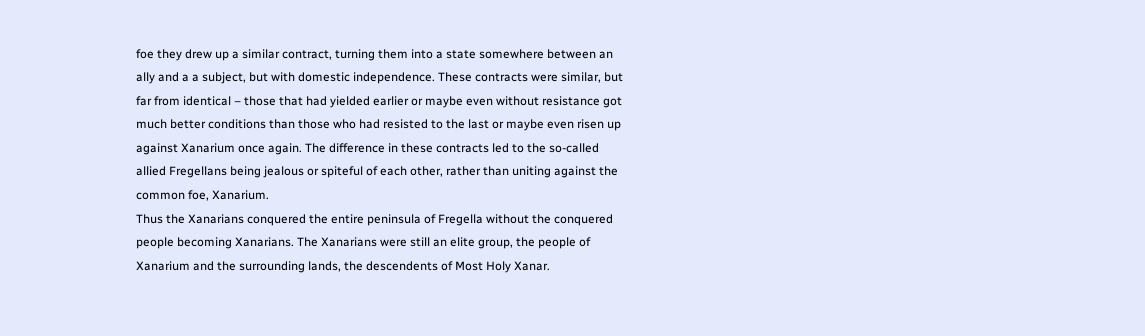foe they drew up a similar contract, turning them into a state somewhere between an ally and a a subject, but with domestic independence. These contracts were similar, but far from identical – those that had yielded earlier or maybe even without resistance got much better conditions than those who had resisted to the last or maybe even risen up against Xanarium once again. The difference in these contracts led to the so-called allied Fregellans being jealous or spiteful of each other, rather than uniting against the common foe, Xanarium.
Thus the Xanarians conquered the entire peninsula of Fregella without the conquered people becoming Xanarians. The Xanarians were still an elite group, the people of Xanarium and the surrounding lands, the descendents of Most Holy Xanar.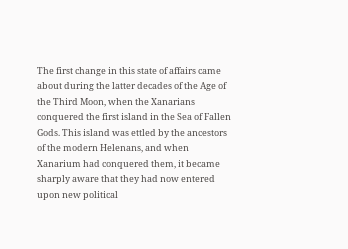The first change in this state of affairs came about during the latter decades of the Age of the Third Moon, when the Xanarians conquered the first island in the Sea of Fallen Gods. This island was ettled by the ancestors of the modern Helenans, and when Xanarium had conquered them, it became sharply aware that they had now entered upon new political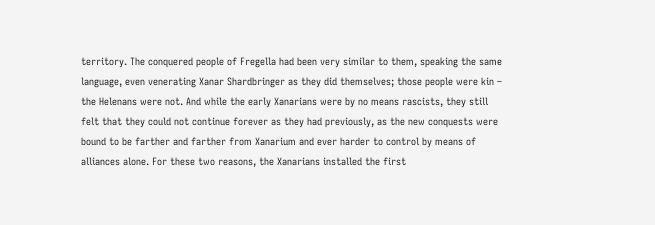territory. The conquered people of Fregella had been very similar to them, speaking the same language, even venerating Xanar Shardbringer as they did themselves; those people were kin – the Helenans were not. And while the early Xanarians were by no means rascists, they still felt that they could not continue forever as they had previously, as the new conquests were bound to be farther and farther from Xanarium and ever harder to control by means of alliances alone. For these two reasons, the Xanarians installed the first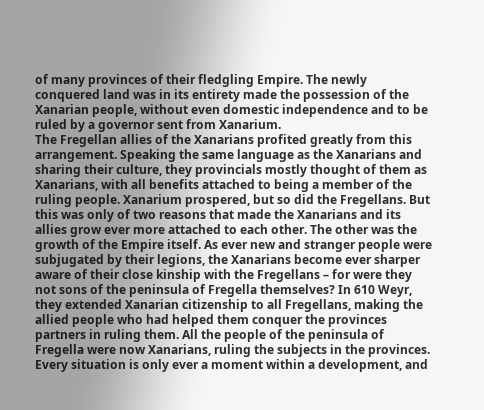of many provinces of their fledgling Empire. The newly conquered land was in its entirety made the possession of the Xanarian people, without even domestic independence and to be ruled by a governor sent from Xanarium.
The Fregellan allies of the Xanarians profited greatly from this arrangement. Speaking the same language as the Xanarians and sharing their culture, they provincials mostly thought of them as Xanarians, with all benefits attached to being a member of the ruling people. Xanarium prospered, but so did the Fregellans. But this was only of two reasons that made the Xanarians and its allies grow ever more attached to each other. The other was the growth of the Empire itself. As ever new and stranger people were subjugated by their legions, the Xanarians become ever sharper aware of their close kinship with the Fregellans – for were they not sons of the peninsula of Fregella themselves? In 610 Weyr, they extended Xanarian citizenship to all Fregellans, making the allied people who had helped them conquer the provinces partners in ruling them. All the people of the peninsula of Fregella were now Xanarians, ruling the subjects in the provinces.
Every situation is only ever a moment within a development, and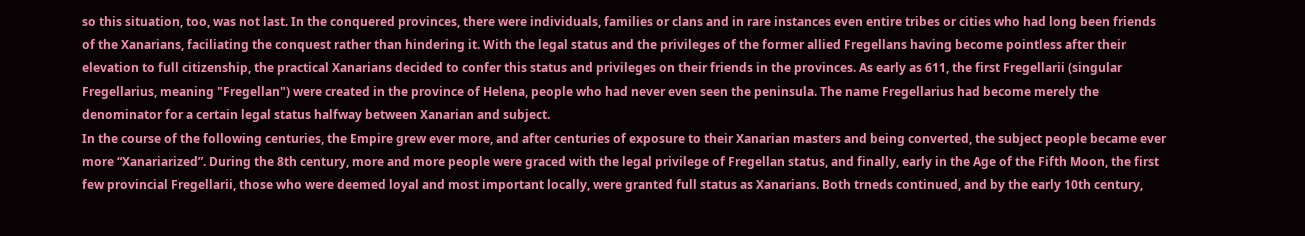so this situation, too, was not last. In the conquered provinces, there were individuals, families or clans and in rare instances even entire tribes or cities who had long been friends of the Xanarians, faciliating the conquest rather than hindering it. With the legal status and the privileges of the former allied Fregellans having become pointless after their elevation to full citizenship, the practical Xanarians decided to confer this status and privileges on their friends in the provinces. As early as 611, the first Fregellarii (singular Fregellarius, meaning "Fregellan") were created in the province of Helena, people who had never even seen the peninsula. The name Fregellarius had become merely the denominator for a certain legal status halfway between Xanarian and subject.
In the course of the following centuries, the Empire grew ever more, and after centuries of exposure to their Xanarian masters and being converted, the subject people became ever more “Xanariarized”. During the 8th century, more and more people were graced with the legal privilege of Fregellan status, and finally, early in the Age of the Fifth Moon, the first few provincial Fregellarii, those who were deemed loyal and most important locally, were granted full status as Xanarians. Both trneds continued, and by the early 10th century,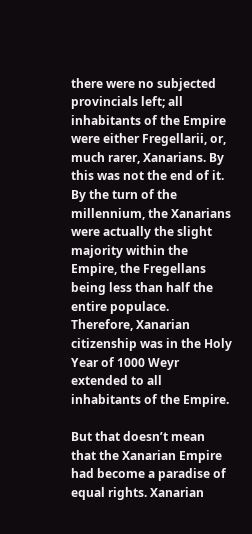there were no subjected provincials left; all inhabitants of the Empire were either Fregellarii, or, much rarer, Xanarians. By this was not the end of it. By the turn of the millennium, the Xanarians were actually the slight majority within the Empire, the Fregellans being less than half the entire populace. Therefore, Xanarian citizenship was in the Holy Year of 1000 Weyr extended to all inhabitants of the Empire.

But that doesn’t mean that the Xanarian Empire had become a paradise of equal rights. Xanarian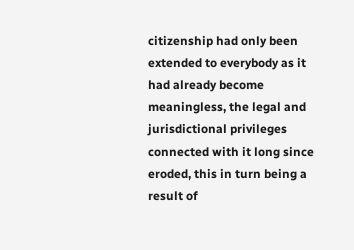citizenship had only been extended to everybody as it had already become meaningless, the legal and jurisdictional privileges connected with it long since eroded, this in turn being a result of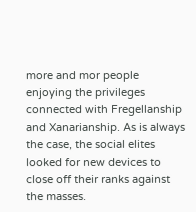more and mor people enjoying the privileges connected with Fregellanship and Xanarianship. As is always the case, the social elites looked for new devices to close off their ranks against the masses.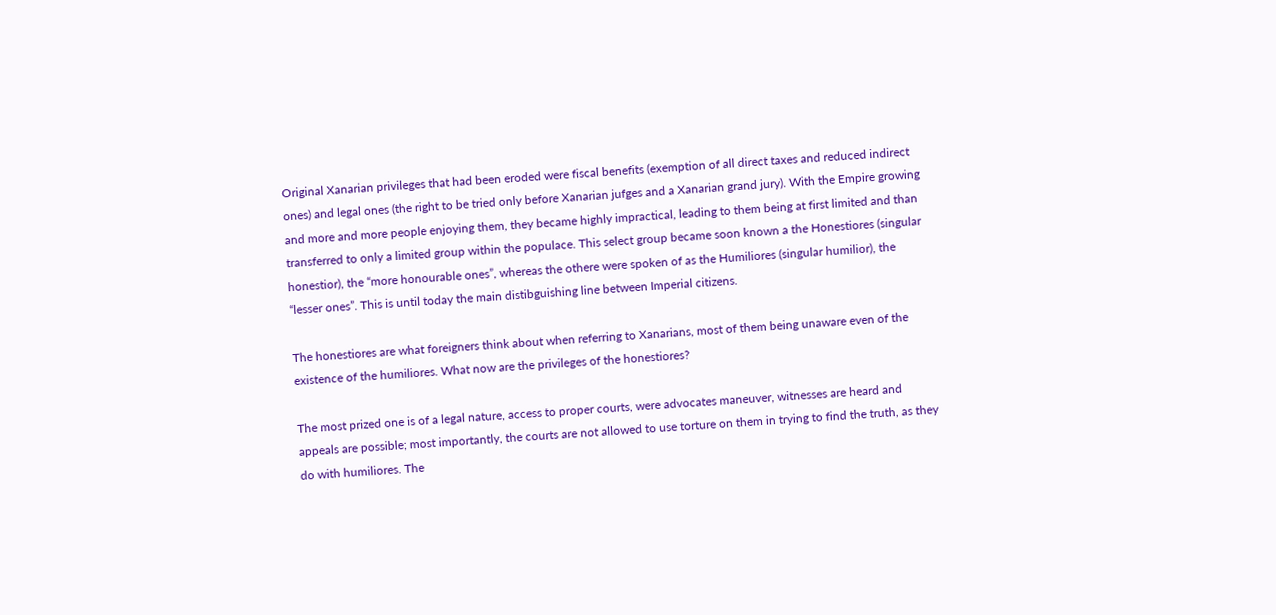Original Xanarian privileges that had been eroded were fiscal benefits (exemption of all direct taxes and reduced indirect ones) and legal ones (the right to be tried only before Xanarian jufges and a Xanarian grand jury). With the Empire growing and more and more people enjoying them, they became highly impractical, leading to them being at first limited and than transferred to only a limited group within the populace. This select group became soon known a the Honestiores (singular honestior), the “more honourable ones”, whereas the othere were spoken of as the Humiliores (singular humilior), the “lesser ones”. This is until today the main distibguishing line between Imperial citizens.

The honestiores are what foreigners think about when referring to Xanarians, most of them being unaware even of the existence of the humiliores. What now are the privileges of the honestiores?

The most prized one is of a legal nature, access to proper courts, were advocates maneuver, witnesses are heard and appeals are possible; most importantly, the courts are not allowed to use torture on them in trying to find the truth, as they do with humiliores. The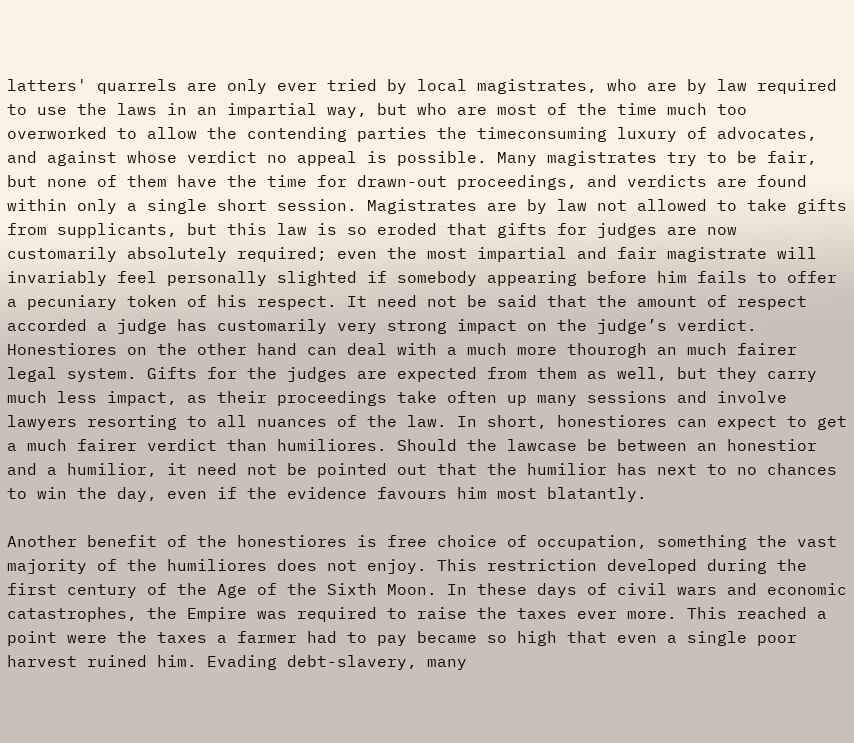latters' quarrels are only ever tried by local magistrates, who are by law required to use the laws in an impartial way, but who are most of the time much too overworked to allow the contending parties the timeconsuming luxury of advocates, and against whose verdict no appeal is possible. Many magistrates try to be fair, but none of them have the time for drawn-out proceedings, and verdicts are found within only a single short session. Magistrates are by law not allowed to take gifts from supplicants, but this law is so eroded that gifts for judges are now customarily absolutely required; even the most impartial and fair magistrate will invariably feel personally slighted if somebody appearing before him fails to offer a pecuniary token of his respect. It need not be said that the amount of respect accorded a judge has customarily very strong impact on the judge’s verdict.
Honestiores on the other hand can deal with a much more thourogh an much fairer legal system. Gifts for the judges are expected from them as well, but they carry much less impact, as their proceedings take often up many sessions and involve lawyers resorting to all nuances of the law. In short, honestiores can expect to get a much fairer verdict than humiliores. Should the lawcase be between an honestior and a humilior, it need not be pointed out that the humilior has next to no chances to win the day, even if the evidence favours him most blatantly.

Another benefit of the honestiores is free choice of occupation, something the vast majority of the humiliores does not enjoy. This restriction developed during the first century of the Age of the Sixth Moon. In these days of civil wars and economic catastrophes, the Empire was required to raise the taxes ever more. This reached a point were the taxes a farmer had to pay became so high that even a single poor harvest ruined him. Evading debt-slavery, many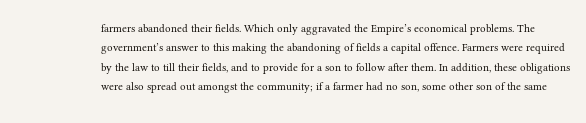farmers abandoned their fields. Which only aggravated the Empire’s economical problems. The government’s answer to this making the abandoning of fields a capital offence. Farmers were required by the law to till their fields, and to provide for a son to follow after them. In addition, these obligations were also spread out amongst the community; if a farmer had no son, some other son of the same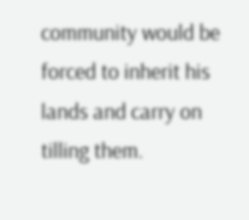community would be forced to inherit his lands and carry on tilling them.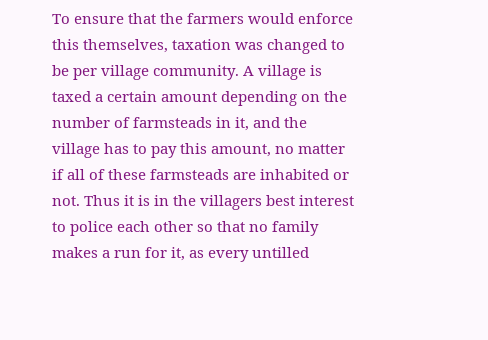To ensure that the farmers would enforce this themselves, taxation was changed to be per village community. A village is taxed a certain amount depending on the number of farmsteads in it, and the village has to pay this amount, no matter if all of these farmsteads are inhabited or not. Thus it is in the villagers best interest to police each other so that no family makes a run for it, as every untilled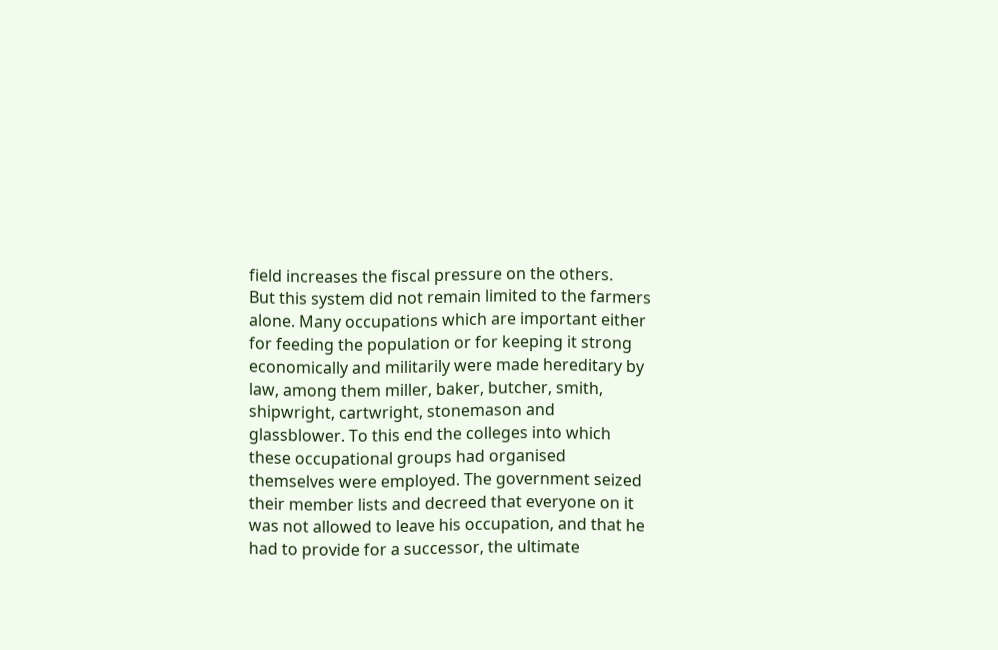field increases the fiscal pressure on the others.
But this system did not remain limited to the farmers alone. Many occupations which are important either for feeding the population or for keeping it strong economically and militarily were made hereditary by law, among them miller, baker, butcher, smith, shipwright, cartwright, stonemason and glassblower. To this end the colleges into which these occupational groups had organised themselves were employed. The government seized their member lists and decreed that everyone on it was not allowed to leave his occupation, and that he had to provide for a successor, the ultimate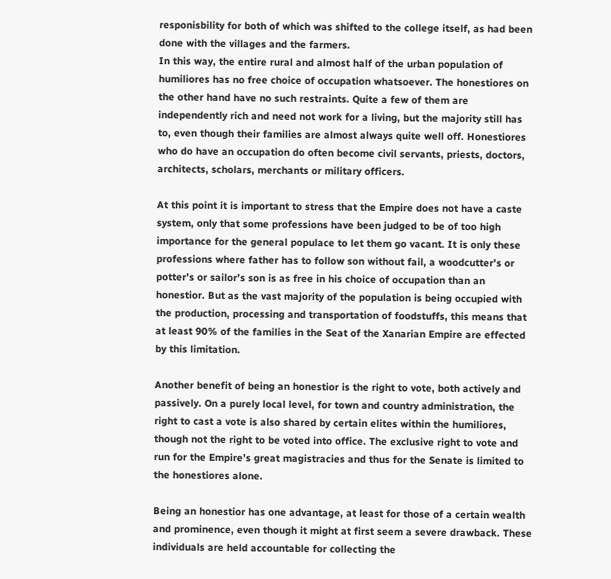responisbility for both of which was shifted to the college itself, as had been done with the villages and the farmers.
In this way, the entire rural and almost half of the urban population of humiliores has no free choice of occupation whatsoever. The honestiores on the other hand have no such restraints. Quite a few of them are independently rich and need not work for a living, but the majority still has to, even though their families are almost always quite well off. Honestiores who do have an occupation do often become civil servants, priests, doctors, architects, scholars, merchants or military officers.

At this point it is important to stress that the Empire does not have a caste system, only that some professions have been judged to be of too high importance for the general populace to let them go vacant. It is only these professions where father has to follow son without fail, a woodcutter’s or potter’s or sailor’s son is as free in his choice of occupation than an honestior. But as the vast majority of the population is being occupied with the production, processing and transportation of foodstuffs, this means that at least 90% of the families in the Seat of the Xanarian Empire are effected by this limitation.

Another benefit of being an honestior is the right to vote, both actively and passively. On a purely local level, for town and country administration, the right to cast a vote is also shared by certain elites within the humiliores, though not the right to be voted into office. The exclusive right to vote and run for the Empire’s great magistracies and thus for the Senate is limited to the honestiores alone.

Being an honestior has one advantage, at least for those of a certain wealth and prominence, even though it might at first seem a severe drawback. These individuals are held accountable for collecting the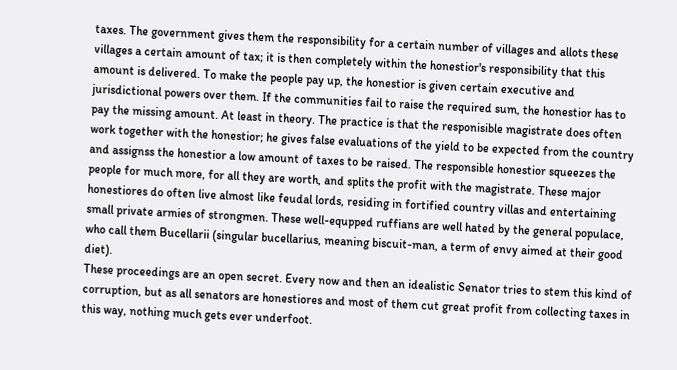taxes. The government gives them the responsibility for a certain number of villages and allots these villages a certain amount of tax; it is then completely within the honestior's responsibility that this amount is delivered. To make the people pay up, the honestior is given certain executive and jurisdictional powers over them. If the communities fail to raise the required sum, the honestior has to pay the missing amount. At least in theory. The practice is that the responisible magistrate does often work together with the honestior; he gives false evaluations of the yield to be expected from the country and assignss the honestior a low amount of taxes to be raised. The responsible honestior squeezes the people for much more, for all they are worth, and splits the profit with the magistrate. These major honestiores do often live almost like feudal lords, residing in fortified country villas and entertaining small private armies of strongmen. These well-equpped ruffians are well hated by the general populace, who call them Bucellarii (singular bucellarius, meaning biscuit-man, a term of envy aimed at their good diet).
These proceedings are an open secret. Every now and then an idealistic Senator tries to stem this kind of corruption, but as all senators are honestiores and most of them cut great profit from collecting taxes in this way, nothing much gets ever underfoot.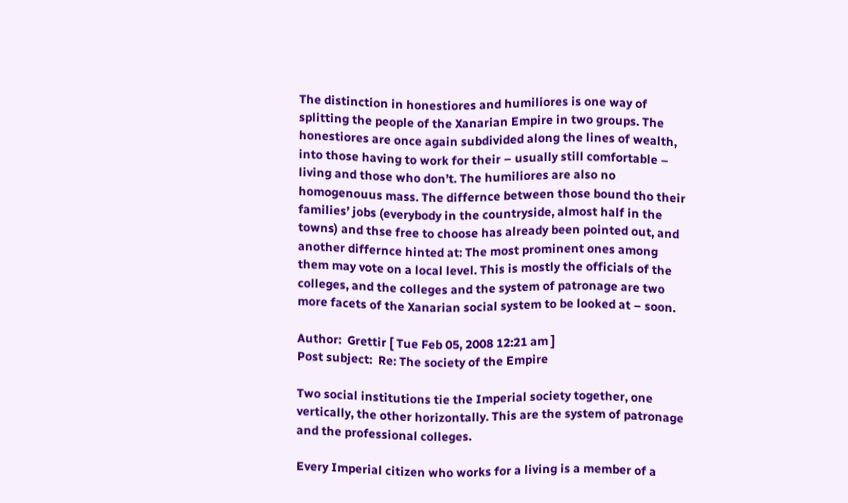The distinction in honestiores and humiliores is one way of splitting the people of the Xanarian Empire in two groups. The honestiores are once again subdivided along the lines of wealth, into those having to work for their – usually still comfortable – living and those who don’t. The humiliores are also no homogenouus mass. The differnce between those bound tho their families’ jobs (everybody in the countryside, almost half in the towns) and thse free to choose has already been pointed out, and another differnce hinted at: The most prominent ones among them may vote on a local level. This is mostly the officials of the colleges, and the colleges and the system of patronage are two more facets of the Xanarian social system to be looked at – soon.

Author:  Grettir [ Tue Feb 05, 2008 12:21 am ]
Post subject:  Re: The society of the Empire

Two social institutions tie the Imperial society together, one vertically, the other horizontally. This are the system of patronage and the professional colleges.

Every Imperial citizen who works for a living is a member of a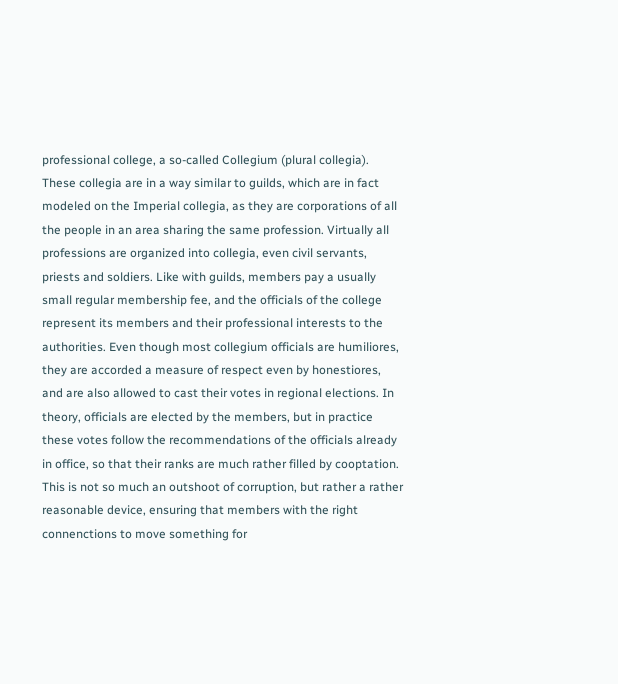professional college, a so-called Collegium (plural collegia). These collegia are in a way similar to guilds, which are in fact modeled on the Imperial collegia, as they are corporations of all the people in an area sharing the same profession. Virtually all professions are organized into collegia, even civil servants, priests and soldiers. Like with guilds, members pay a usually small regular membership fee, and the officials of the college represent its members and their professional interests to the authorities. Even though most collegium officials are humiliores, they are accorded a measure of respect even by honestiores, and are also allowed to cast their votes in regional elections. In theory, officials are elected by the members, but in practice these votes follow the recommendations of the officials already in office, so that their ranks are much rather filled by cooptation. This is not so much an outshoot of corruption, but rather a rather reasonable device, ensuring that members with the right connenctions to move something for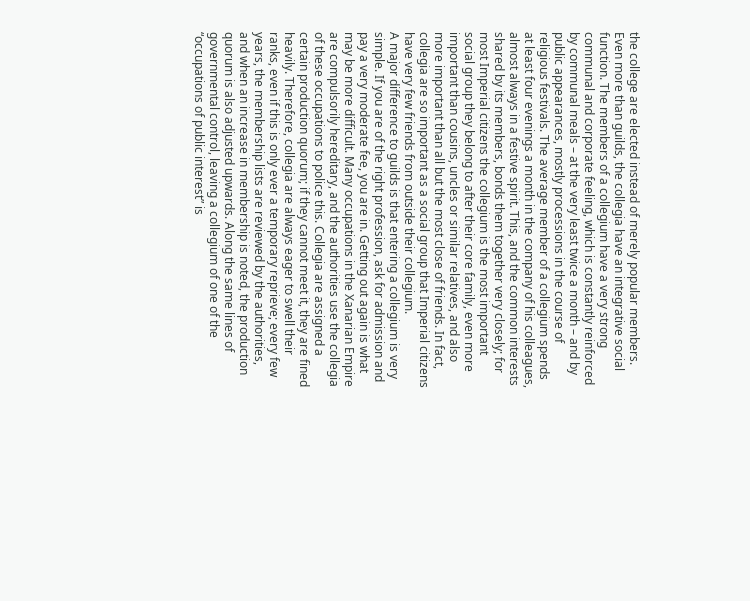the college are elected instead of merely popular members.
Even more than guilds, the collegia have an integrative social function. The members of a collegium have a very strong communal and corporate feeling, which is constantly reinforced by communal meals – at the very least twice a month – and by public appearances, mostly processions in the course of religious festivals. The average member of a collegium spends at least four evenings a month in the company of his colleagues, almost always in a festive spirit. This, and the common interests shared by its members, bonds them together very closely; for most Imperial citizens the collegium is the most important social group they belong to after their core family, even more important than cousins, uncles or similar relatives, and also more important than all but the most close of friends. In fact, collegia are so important as a social group that Imperial citizens have very few friends from outside their collegium.
A major difference to guilds is that entering a collegium is very simple. If you are of the right profession, ask for admission and pay a very moderate fee, you are in. Getting out again is what may be more difficult. Many occupations in the Xanarian Empire are compulsorily hereditary, and the authorities use the collegia of these occupations to police this. Collegia are assigned a certain production quorum; if they cannot meet it, they are fined heavily. Therefore, collegia are always eager to swell their ranks, even if this is only ever a temporary reprieve; every few years, the membership lists are reviewed by the authorities, and when an increase in membership is noted, the production quorum is also adjusted upwards. Along the same lines of governmental control, leaving a collegium of one of the “occupations of public interest” is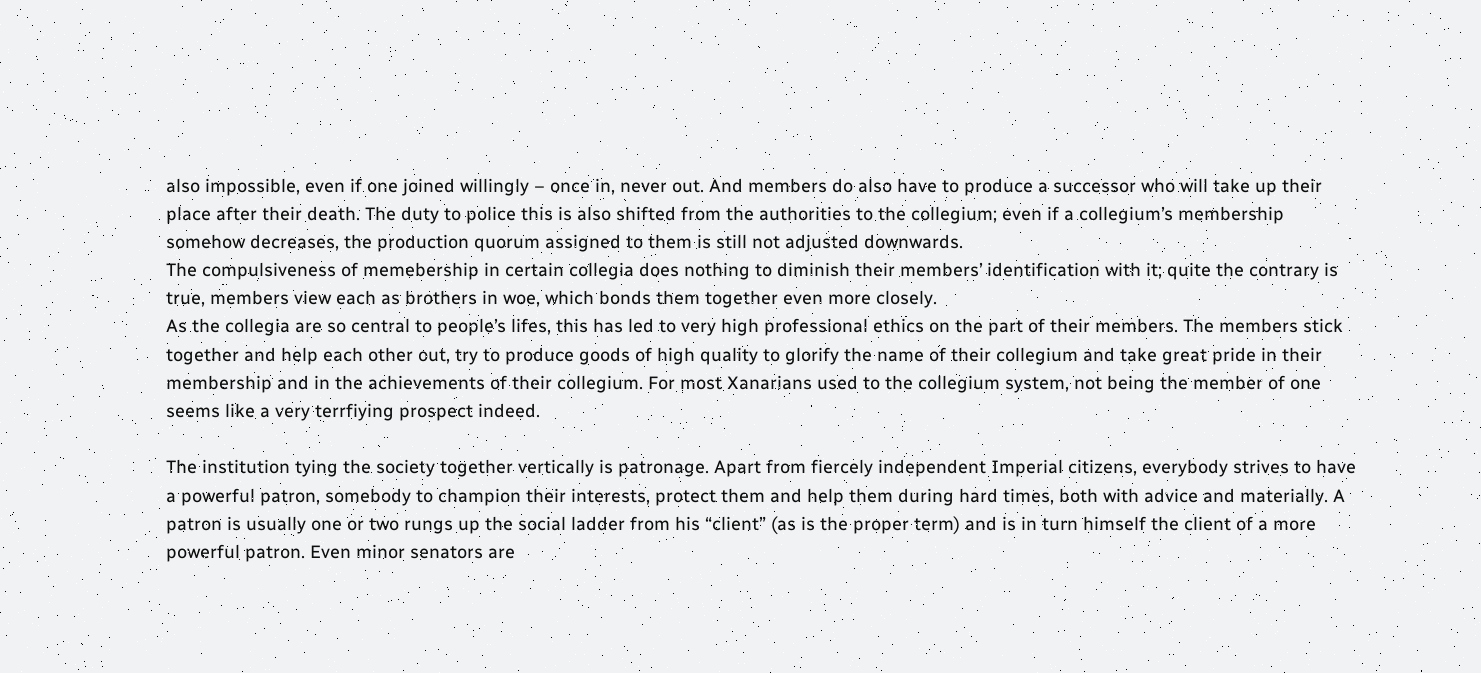also impossible, even if one joined willingly – once in, never out. And members do also have to produce a successor who will take up their place after their death. The duty to police this is also shifted from the authorities to the collegium; even if a collegium’s membership somehow decreases, the production quorum assigned to them is still not adjusted downwards.
The compulsiveness of memebership in certain collegia does nothing to diminish their members’ identification with it; quite the contrary is true, members view each as brothers in woe, which bonds them together even more closely.
As the collegia are so central to people’s lifes, this has led to very high professional ethics on the part of their members. The members stick together and help each other out, try to produce goods of high quality to glorify the name of their collegium and take great pride in their membership and in the achievements of their collegium. For most Xanarians used to the collegium system, not being the member of one seems like a very terrfiying prospect indeed.

The institution tying the society together vertically is patronage. Apart from fiercely independent Imperial citizens, everybody strives to have a powerful patron, somebody to champion their interests, protect them and help them during hard times, both with advice and materially. A patron is usually one or two rungs up the social ladder from his “client” (as is the proper term) and is in turn himself the client of a more powerful patron. Even minor senators are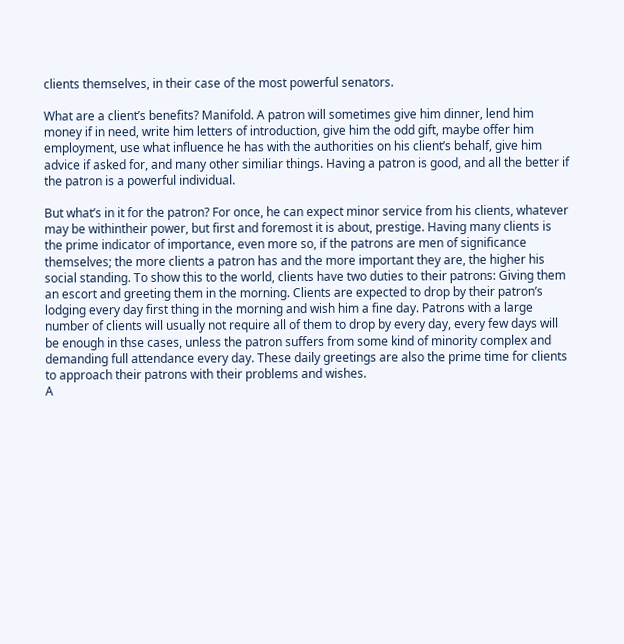clients themselves, in their case of the most powerful senators.

What are a client’s benefits? Manifold. A patron will sometimes give him dinner, lend him money if in need, write him letters of introduction, give him the odd gift, maybe offer him employment, use what influence he has with the authorities on his client’s behalf, give him advice if asked for, and many other similiar things. Having a patron is good, and all the better if the patron is a powerful individual.

But what’s in it for the patron? For once, he can expect minor service from his clients, whatever may be withintheir power, but first and foremost it is about, prestige. Having many clients is the prime indicator of importance, even more so, if the patrons are men of significance themselves; the more clients a patron has and the more important they are, the higher his social standing. To show this to the world, clients have two duties to their patrons: Giving them an escort and greeting them in the morning. Clients are expected to drop by their patron’s lodging every day first thing in the morning and wish him a fine day. Patrons with a large number of clients will usually not require all of them to drop by every day, every few days will be enough in thse cases, unless the patron suffers from some kind of minority complex and demanding full attendance every day. These daily greetings are also the prime time for clients to approach their patrons with their problems and wishes.
A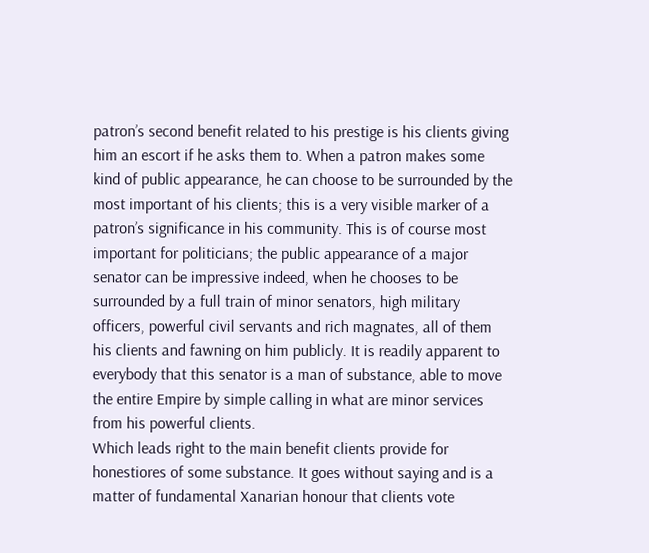patron’s second benefit related to his prestige is his clients giving him an escort if he asks them to. When a patron makes some kind of public appearance, he can choose to be surrounded by the most important of his clients; this is a very visible marker of a patron’s significance in his community. This is of course most important for politicians; the public appearance of a major senator can be impressive indeed, when he chooses to be surrounded by a full train of minor senators, high military officers, powerful civil servants and rich magnates, all of them his clients and fawning on him publicly. It is readily apparent to everybody that this senator is a man of substance, able to move the entire Empire by simple calling in what are minor services from his powerful clients.
Which leads right to the main benefit clients provide for honestiores of some substance. It goes without saying and is a matter of fundamental Xanarian honour that clients vote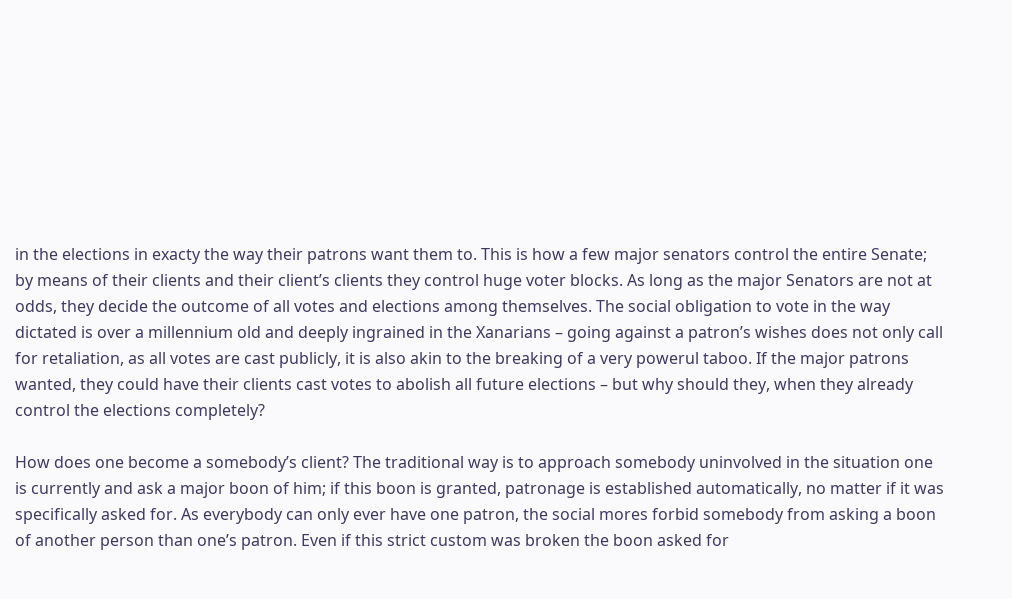in the elections in exacty the way their patrons want them to. This is how a few major senators control the entire Senate; by means of their clients and their client’s clients they control huge voter blocks. As long as the major Senators are not at odds, they decide the outcome of all votes and elections among themselves. The social obligation to vote in the way dictated is over a millennium old and deeply ingrained in the Xanarians – going against a patron’s wishes does not only call for retaliation, as all votes are cast publicly, it is also akin to the breaking of a very powerul taboo. If the major patrons wanted, they could have their clients cast votes to abolish all future elections – but why should they, when they already control the elections completely?

How does one become a somebody’s client? The traditional way is to approach somebody uninvolved in the situation one is currently and ask a major boon of him; if this boon is granted, patronage is established automatically, no matter if it was specifically asked for. As everybody can only ever have one patron, the social mores forbid somebody from asking a boon of another person than one’s patron. Even if this strict custom was broken the boon asked for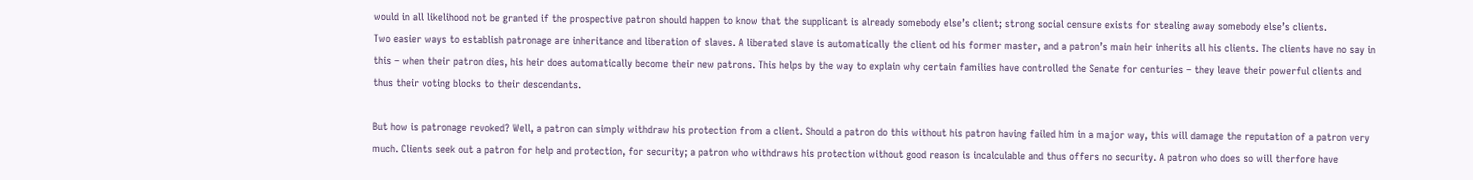would in all likelihood not be granted if the prospective patron should happen to know that the supplicant is already somebody else’s client; strong social censure exists for stealing away somebody else’s clients.
Two easier ways to establish patronage are inheritance and liberation of slaves. A liberated slave is automatically the client od his former master, and a patron’s main heir inherits all his clients. The clients have no say in this – when their patron dies, his heir does automatically become their new patrons. This helps by the way to explain why certain families have controlled the Senate for centuries – they leave their powerful clients and thus their voting blocks to their descendants.

But how is patronage revoked? Well, a patron can simply withdraw his protection from a client. Should a patron do this without his patron having failed him in a major way, this will damage the reputation of a patron very much. Clients seek out a patron for help and protection, for security; a patron who withdraws his protection without good reason is incalculable and thus offers no security. A patron who does so will therfore have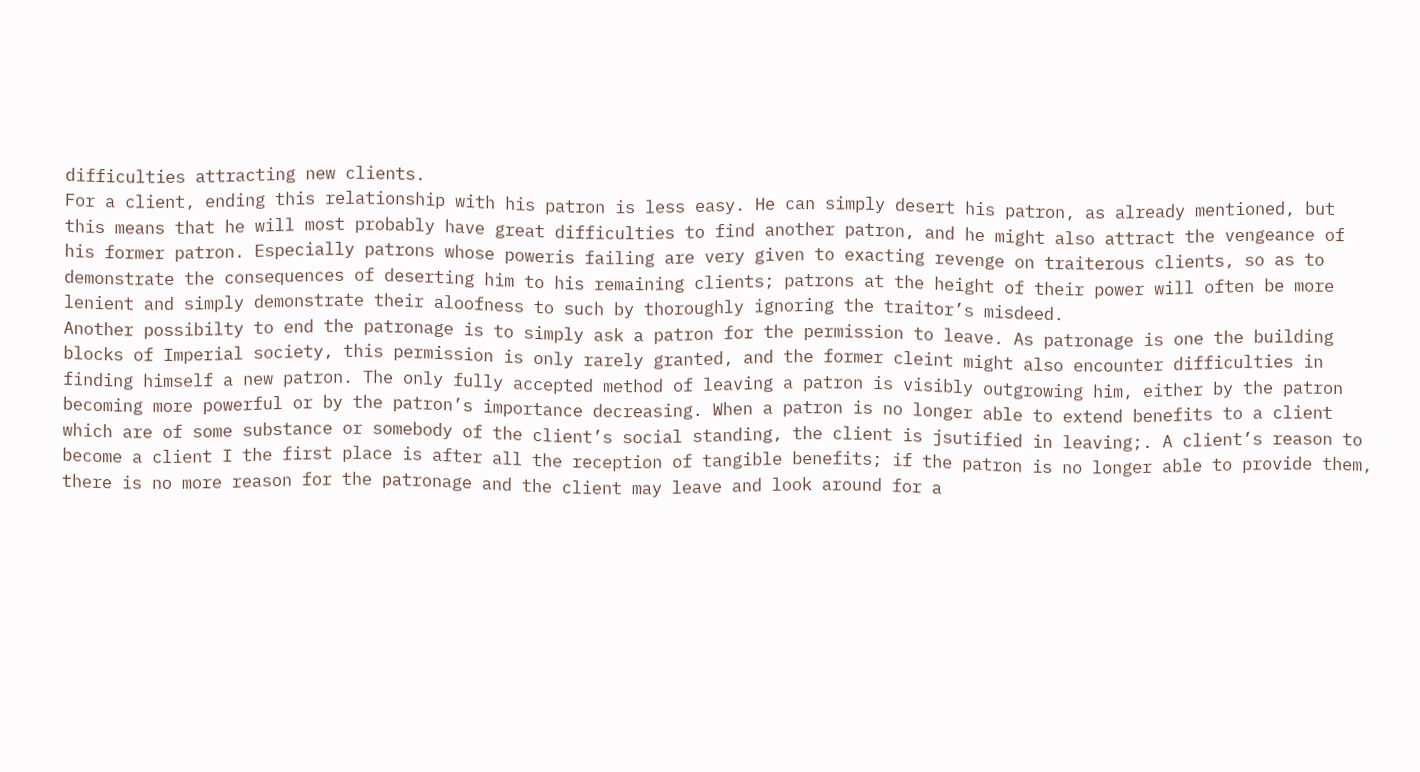difficulties attracting new clients.
For a client, ending this relationship with his patron is less easy. He can simply desert his patron, as already mentioned, but this means that he will most probably have great difficulties to find another patron, and he might also attract the vengeance of his former patron. Especially patrons whose poweris failing are very given to exacting revenge on traiterous clients, so as to demonstrate the consequences of deserting him to his remaining clients; patrons at the height of their power will often be more lenient and simply demonstrate their aloofness to such by thoroughly ignoring the traitor’s misdeed.
Another possibilty to end the patronage is to simply ask a patron for the permission to leave. As patronage is one the building blocks of Imperial society, this permission is only rarely granted, and the former cleint might also encounter difficulties in finding himself a new patron. The only fully accepted method of leaving a patron is visibly outgrowing him, either by the patron becoming more powerful or by the patron’s importance decreasing. When a patron is no longer able to extend benefits to a client which are of some substance or somebody of the client’s social standing, the client is jsutified in leaving;. A client’s reason to become a client I the first place is after all the reception of tangible benefits; if the patron is no longer able to provide them, there is no more reason for the patronage and the client may leave and look around for a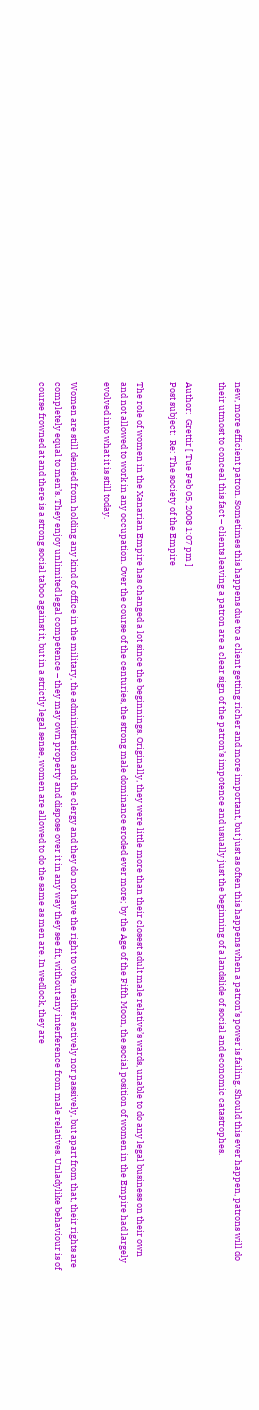new, more efficient patron. Sometimes this happens due to a client getting richer and more important, but just as often this happens when a patron’s power is failing. Should this ever happen, patrons will do their utmost to conceal this fact – clients leaving a patron are a clear sign of the patron’s impotence and usually just the beginning of a landslide of social and economic catastrophes.

Author:  Grettir [ Tue Feb 05, 2008 1:07 pm ]
Post subject:  Re: The society of the Empire

The role of women in the Xanarian Empire has changed a lot since the beginnings. Originally, they were little more than their closest adult male relative’s wards, unable to do any legal business on their own and not allowed to work in any occupation. Over the course of the centuries, the strong male dominance eroded ever more; by the Age of the Fifth Moon, the social position of women in the Empire had largely evolved into what it is still today.

Women are still denied from holding any kind of office in the military, the administration and the clergy and they do not have the right to vote, neither actively nor passively, but apart from that, their rights are completely equal to men’s. They enjoy unlimited legal competence – they may own property and dispose over it in any way they see fit, without any interference from male relatives. Unladylike behaviour is of course frowned at and there is a strong social taboo against it, but in a strictly legal sense, women are allowed to do the same as men are. In wedlock, they are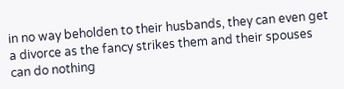in no way beholden to their husbands, they can even get a divorce as the fancy strikes them and their spouses can do nothing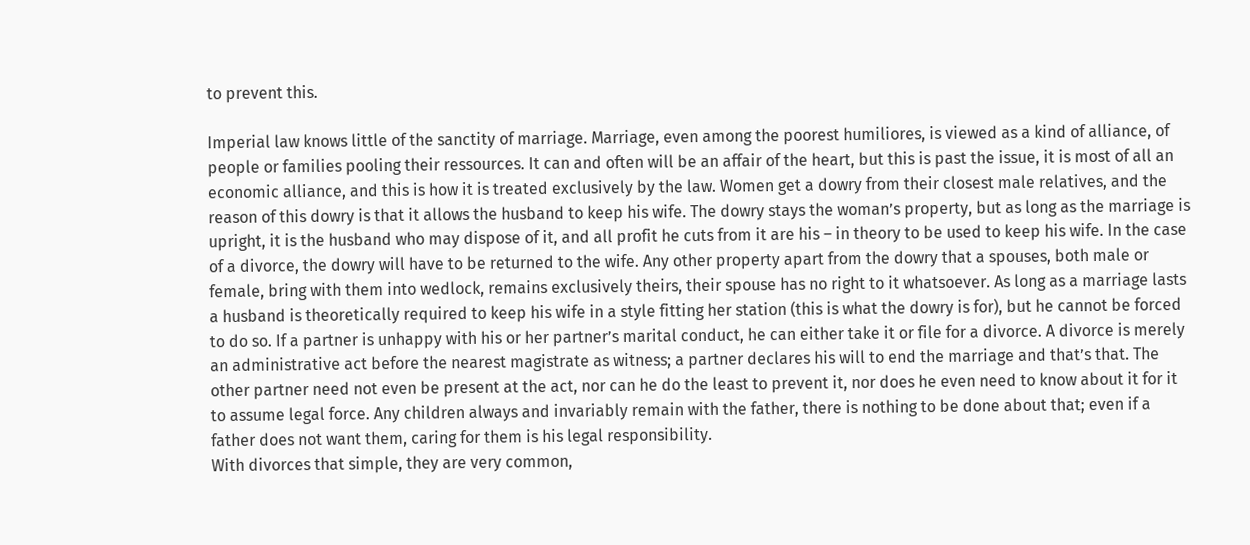to prevent this.

Imperial law knows little of the sanctity of marriage. Marriage, even among the poorest humiliores, is viewed as a kind of alliance, of people or families pooling their ressources. It can and often will be an affair of the heart, but this is past the issue, it is most of all an economic alliance, and this is how it is treated exclusively by the law. Women get a dowry from their closest male relatives, and the reason of this dowry is that it allows the husband to keep his wife. The dowry stays the woman’s property, but as long as the marriage is upright, it is the husband who may dispose of it, and all profit he cuts from it are his – in theory to be used to keep his wife. In the case of a divorce, the dowry will have to be returned to the wife. Any other property apart from the dowry that a spouses, both male or female, bring with them into wedlock, remains exclusively theirs, their spouse has no right to it whatsoever. As long as a marriage lasts a husband is theoretically required to keep his wife in a style fitting her station (this is what the dowry is for), but he cannot be forced to do so. If a partner is unhappy with his or her partner’s marital conduct, he can either take it or file for a divorce. A divorce is merely an administrative act before the nearest magistrate as witness; a partner declares his will to end the marriage and that’s that. The other partner need not even be present at the act, nor can he do the least to prevent it, nor does he even need to know about it for it to assume legal force. Any children always and invariably remain with the father, there is nothing to be done about that; even if a father does not want them, caring for them is his legal responsibility.
With divorces that simple, they are very common,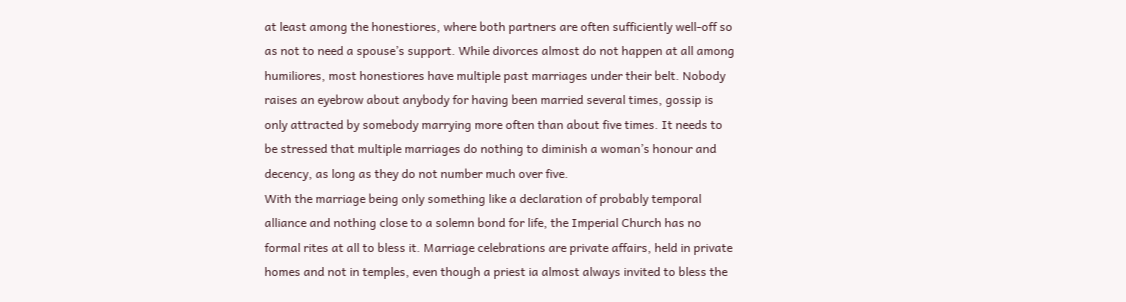at least among the honestiores, where both partners are often sufficiently well-off so as not to need a spouse’s support. While divorces almost do not happen at all among humiliores, most honestiores have multiple past marriages under their belt. Nobody raises an eyebrow about anybody for having been married several times, gossip is only attracted by somebody marrying more often than about five times. It needs to be stressed that multiple marriages do nothing to diminish a woman’s honour and decency, as long as they do not number much over five.
With the marriage being only something like a declaration of probably temporal alliance and nothing close to a solemn bond for life, the Imperial Church has no formal rites at all to bless it. Marriage celebrations are private affairs, held in private homes and not in temples, even though a priest ia almost always invited to bless the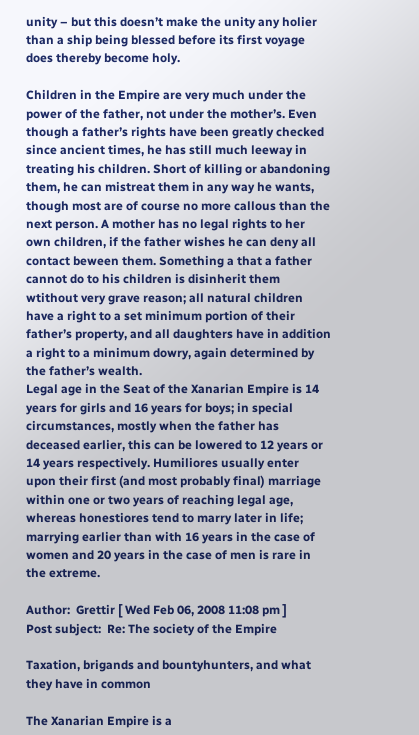unity – but this doesn’t make the unity any holier than a ship being blessed before its first voyage does thereby become holy.

Children in the Empire are very much under the power of the father, not under the mother’s. Even though a father’s rights have been greatly checked since ancient times, he has still much leeway in treating his children. Short of killing or abandoning them, he can mistreat them in any way he wants, though most are of course no more callous than the next person. A mother has no legal rights to her own children, if the father wishes he can deny all contact beween them. Something a that a father cannot do to his children is disinherit them wtithout very grave reason; all natural children have a right to a set minimum portion of their father’s property, and all daughters have in addition a right to a minimum dowry, again determined by the father’s wealth.
Legal age in the Seat of the Xanarian Empire is 14 years for girls and 16 years for boys; in special circumstances, mostly when the father has deceased earlier, this can be lowered to 12 years or 14 years respectively. Humiliores usually enter upon their first (and most probably final) marriage within one or two years of reaching legal age, whereas honestiores tend to marry later in life; marrying earlier than with 16 years in the case of women and 20 years in the case of men is rare in the extreme.

Author:  Grettir [ Wed Feb 06, 2008 11:08 pm ]
Post subject:  Re: The society of the Empire

Taxation, brigands and bountyhunters, and what they have in common

The Xanarian Empire is a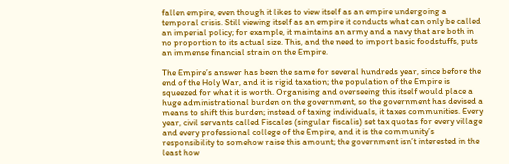fallen empire, even though it likes to view itself as an empire undergoing a temporal crisis. Still viewing itself as an empire it conducts what can only be called an imperial policy; for example, it maintains an army and a navy that are both in no proportion to its actual size. This, and the need to import basic foodstuffs, puts an immense financial strain on the Empire.

The Empire’s answer has been the same for several hundreds year, since before the end of the Holy War, and it is rigid taxation; the population of the Empire is squeezed for what it is worth. Organising and overseeing this itself would place a huge administrational burden on the government, so the government has devised a means to shift this burden; instead of taxing individuals, it taxes communities. Every year, civil servants called Fiscales (singular fiscalis) set tax quotas for every village and every professional college of the Empire, and it is the community’s responsibility to somehow raise this amount; the government isn’t interested in the least how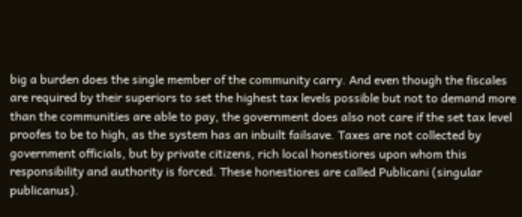big a burden does the single member of the community carry. And even though the fiscales are required by their superiors to set the highest tax levels possible but not to demand more than the communities are able to pay, the government does also not care if the set tax level proofes to be to high, as the system has an inbuilt failsave. Taxes are not collected by government officials, but by private citizens, rich local honestiores upon whom this responsibility and authority is forced. These honestiores are called Publicani (singular publicanus).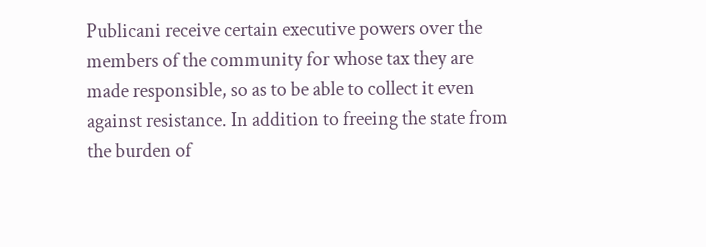Publicani receive certain executive powers over the members of the community for whose tax they are made responsible, so as to be able to collect it even against resistance. In addition to freeing the state from the burden of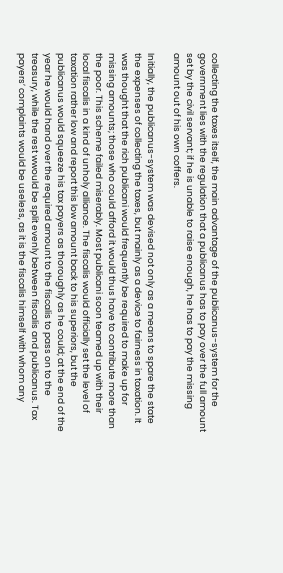collecting the taxes itself, the main advantage of the publicanus-system for the government lies with the regulation that a publicanus has to pay over the full amount set by the civil servant; if he is unable to raise enough, he has to pay the missing amount out of his own coffers.

Initially, the publicanus-system was devised not only as a means to spare the state the expenses of collecting the taxes, but mainly as a device to fairness in taxation. It was thought that the rich publicani would frequently be required to make up for missing amounts; those who could afford it would thus have to contribute more than the poor. This scheme failed miserably. Most publicani soon teamed up with their local fiscalis in a kind of unholy alliance. The fiscalis would officially set the level of taxation rather low and report this low amount back to his superiors, but the publicanus would squeeze his tax payers as thoroughly as he could; at the end of the year he would hand over the required amount to the fiscalis to pass on to the treasury, while the rest wwould be split evenly between fiscalis and publicanus. Tax payers’ complaints would be useless, as it is the fiscalis himself with whom any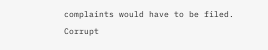complaints would have to be filed.
Corrupt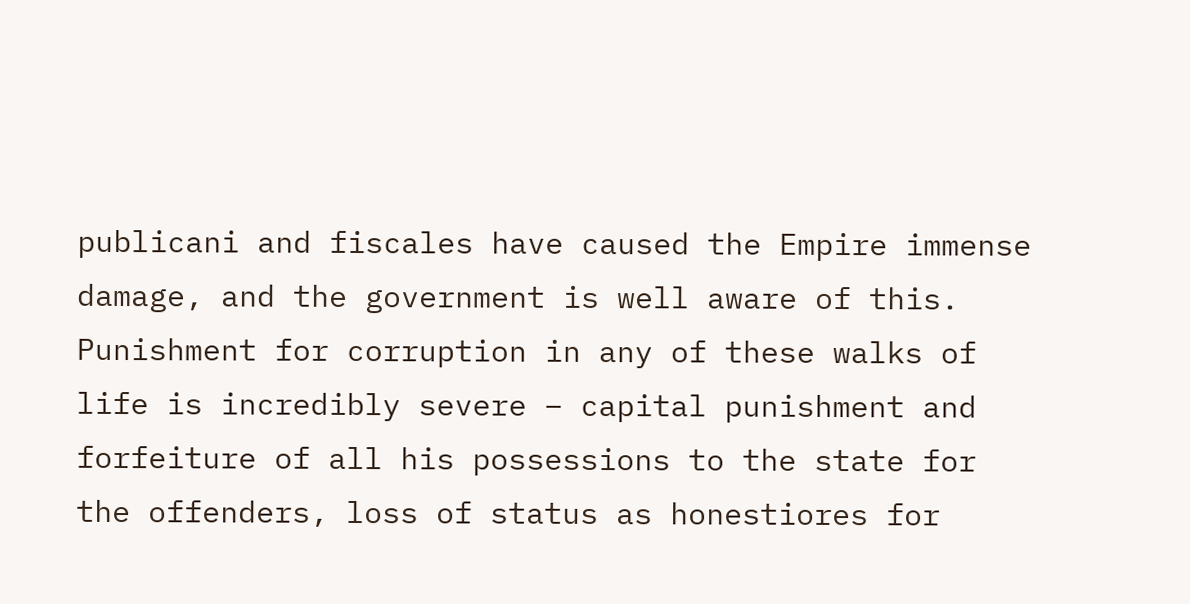publicani and fiscales have caused the Empire immense damage, and the government is well aware of this. Punishment for corruption in any of these walks of life is incredibly severe – capital punishment and forfeiture of all his possessions to the state for the offenders, loss of status as honestiores for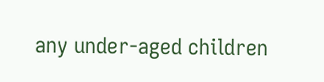any under-aged children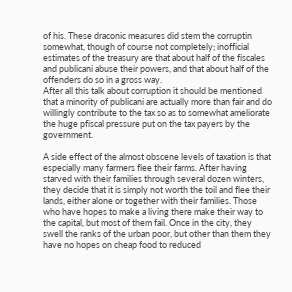of his. These draconic measures did stem the corruptin somewhat, though of course not completely; inofficial estimates of the treasury are that about half of the fiscales and publicani abuse their powers, and that about half of the offenders do so in a gross way.
After all this talk about corruption it should be mentioned that a minority of publicani are actually more than fair and do willingly contribute to the tax so as to somewhat ameliorate the huge pfiscal pressure put on the tax payers by the government.

A side effect of the almost obscene levels of taxation is that especially many farmers flee their farms. After having starved with their families through several dozen winters, they decide that it is simply not worth the toil and flee their lands, either alone or together with their families. Those who have hopes to make a living there make their way to the capital, but most of them fail. Once in the city, they swell the ranks of the urban poor, but other than them they have no hopes on cheap food to reduced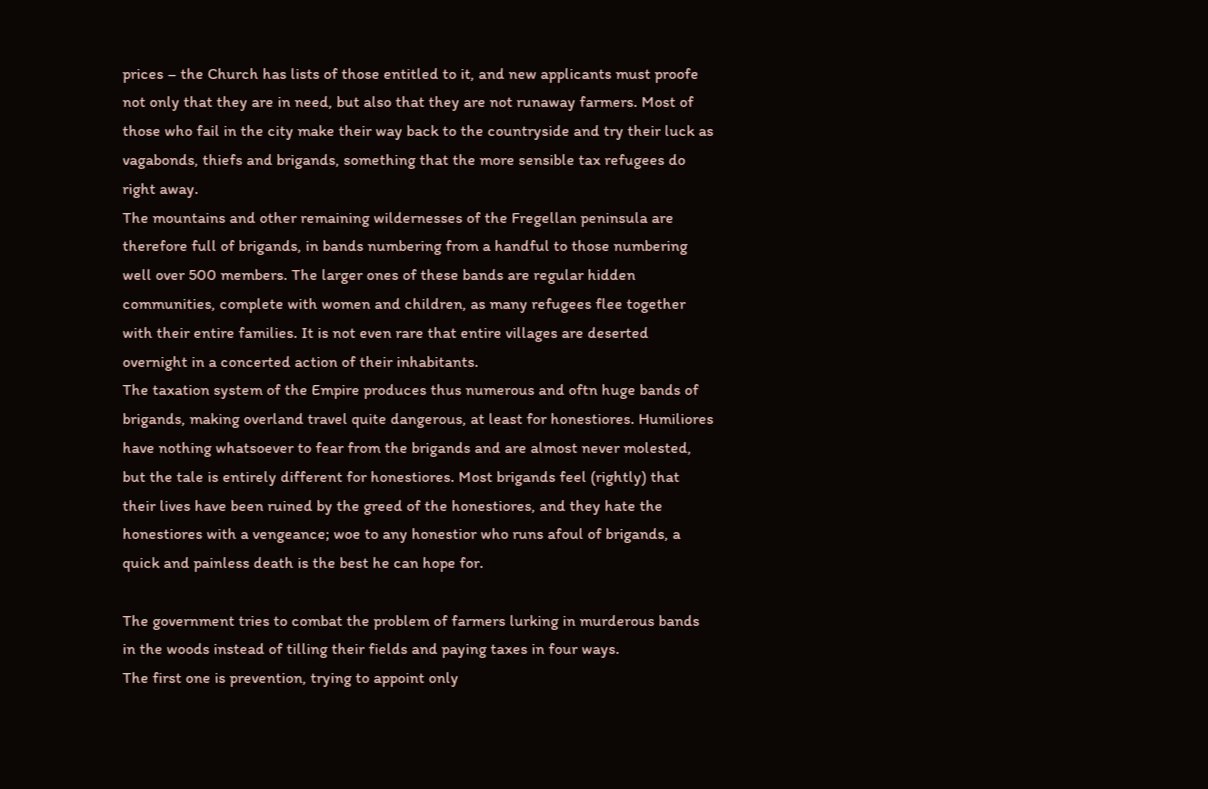prices – the Church has lists of those entitled to it, and new applicants must proofe not only that they are in need, but also that they are not runaway farmers. Most of those who fail in the city make their way back to the countryside and try their luck as vagabonds, thiefs and brigands, something that the more sensible tax refugees do right away.
The mountains and other remaining wildernesses of the Fregellan peninsula are therefore full of brigands, in bands numbering from a handful to those numbering well over 500 members. The larger ones of these bands are regular hidden communities, complete with women and children, as many refugees flee together with their entire families. It is not even rare that entire villages are deserted overnight in a concerted action of their inhabitants.
The taxation system of the Empire produces thus numerous and oftn huge bands of brigands, making overland travel quite dangerous, at least for honestiores. Humiliores have nothing whatsoever to fear from the brigands and are almost never molested, but the tale is entirely different for honestiores. Most brigands feel (rightly) that their lives have been ruined by the greed of the honestiores, and they hate the honestiores with a vengeance; woe to any honestior who runs afoul of brigands, a quick and painless death is the best he can hope for.

The government tries to combat the problem of farmers lurking in murderous bands in the woods instead of tilling their fields and paying taxes in four ways.
The first one is prevention, trying to appoint only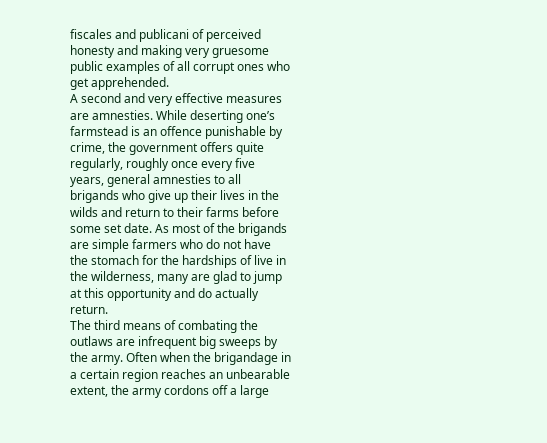fiscales and publicani of perceived honesty and making very gruesome public examples of all corrupt ones who get apprehended.
A second and very effective measures are amnesties. While deserting one’s farmstead is an offence punishable by crime, the government offers quite regularly, roughly once every five years, general amnesties to all brigands who give up their lives in the wilds and return to their farms before some set date. As most of the brigands are simple farmers who do not have the stomach for the hardships of live in the wilderness, many are glad to jump at this opportunity and do actually return.
The third means of combating the outlaws are infrequent big sweeps by the army. Often when the brigandage in a certain region reaches an unbearable extent, the army cordons off a large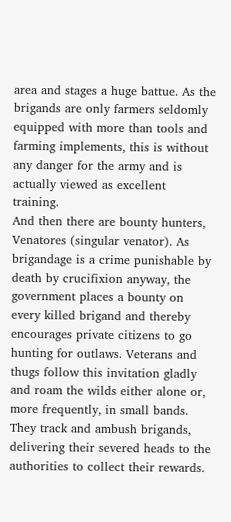area and stages a huge battue. As the brigands are only farmers seldomly equipped with more than tools and farming implements, this is without any danger for the army and is actually viewed as excellent training.
And then there are bounty hunters, Venatores (singular venator). As brigandage is a crime punishable by death by crucifixion anyway, the government places a bounty on every killed brigand and thereby encourages private citizens to go hunting for outlaws. Veterans and thugs follow this invitation gladly and roam the wilds either alone or, more frequently, in small bands. They track and ambush brigands, delivering their severed heads to the authorities to collect their rewards.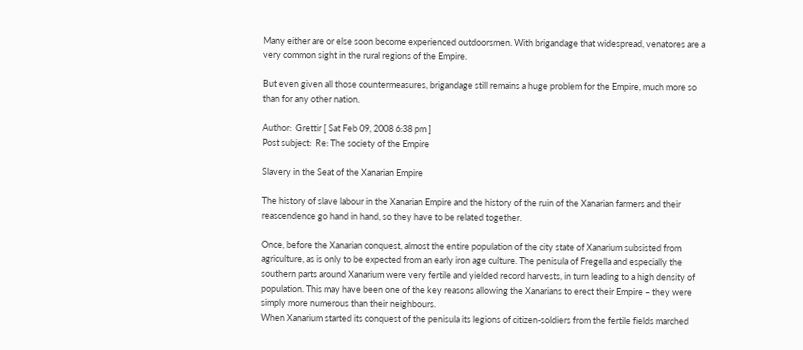Many either are or else soon become experienced outdoorsmen. With brigandage that widespread, venatores are a very common sight in the rural regions of the Empire.

But even given all those countermeasures, brigandage still remains a huge problem for the Empire, much more so than for any other nation.

Author:  Grettir [ Sat Feb 09, 2008 6:38 pm ]
Post subject:  Re: The society of the Empire

Slavery in the Seat of the Xanarian Empire

The history of slave labour in the Xanarian Empire and the history of the ruin of the Xanarian farmers and their reascendence go hand in hand, so they have to be related together.

Once, before the Xanarian conquest, almost the entire population of the city state of Xanarium subsisted from agriculture, as is only to be expected from an early iron age culture. The penisula of Fregella and especially the southern parts around Xanarium were very fertile and yielded record harvests, in turn leading to a high density of population. This may have been one of the key reasons allowing the Xanarians to erect their Empire – they were simply more numerous than their neighbours.
When Xanarium started its conquest of the penisula its legions of citizen-soldiers from the fertile fields marched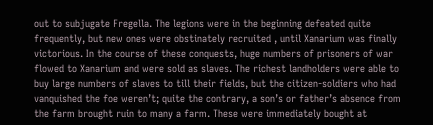out to subjugate Fregella. The legions were in the beginning defeated quite frequently, but new ones were obstinately recruited , until Xanarium was finally victorious. In the course of these conquests, huge numbers of prisoners of war flowed to Xanarium and were sold as slaves. The richest landholders were able to buy large numbers of slaves to till their fields, but the citizen-soldiers who had vanquished the foe weren’t; quite the contrary, a son’s or father’s absence from the farm brought ruin to many a farm. These were immediately bought at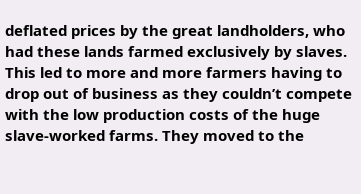deflated prices by the great landholders, who had these lands farmed exclusively by slaves. This led to more and more farmers having to drop out of business as they couldn’t compete with the low production costs of the huge slave-worked farms. They moved to the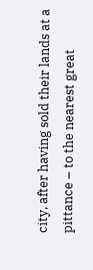city, after having sold their lands at a pittance – to the nearest great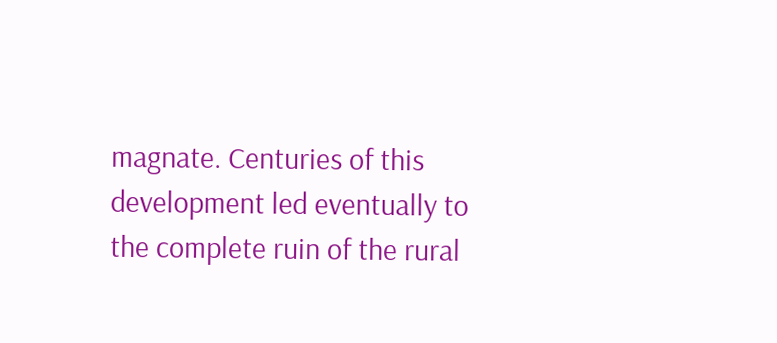magnate. Centuries of this development led eventually to the complete ruin of the rural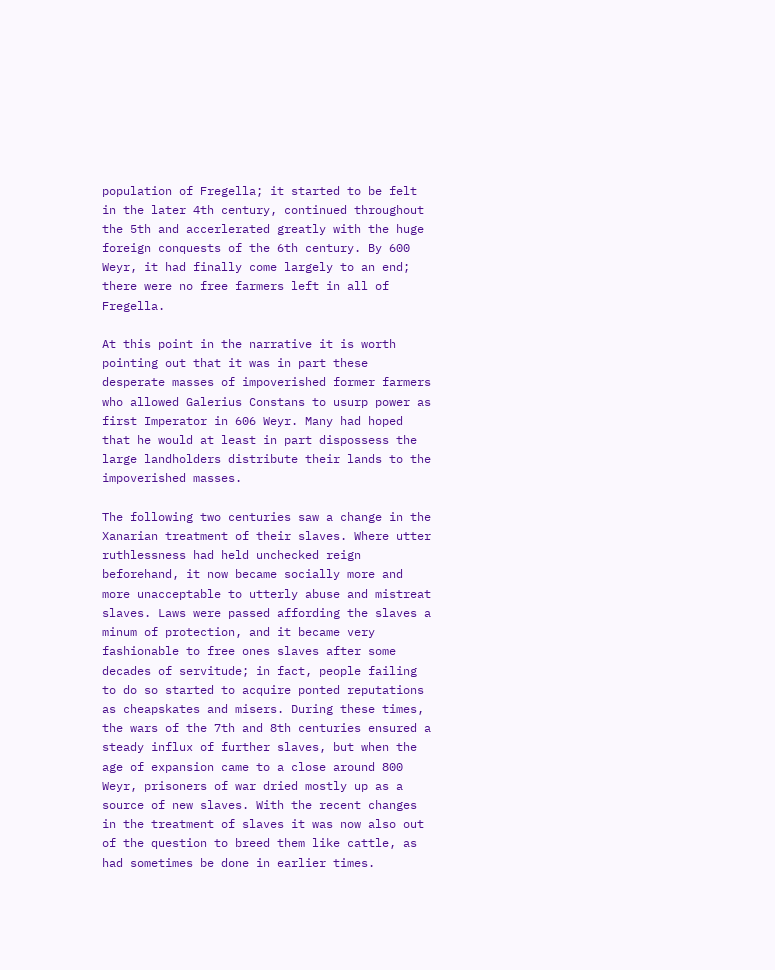population of Fregella; it started to be felt in the later 4th century, continued throughout the 5th and accerlerated greatly with the huge foreign conquests of the 6th century. By 600 Weyr, it had finally come largely to an end; there were no free farmers left in all of Fregella.

At this point in the narrative it is worth pointing out that it was in part these desperate masses of impoverished former farmers who allowed Galerius Constans to usurp power as first Imperator in 606 Weyr. Many had hoped that he would at least in part dispossess the large landholders distribute their lands to the impoverished masses.

The following two centuries saw a change in the Xanarian treatment of their slaves. Where utter ruthlessness had held unchecked reign beforehand, it now became socially more and more unacceptable to utterly abuse and mistreat slaves. Laws were passed affording the slaves a minum of protection, and it became very fashionable to free ones slaves after some decades of servitude; in fact, people failing to do so started to acquire ponted reputations as cheapskates and misers. During these times, the wars of the 7th and 8th centuries ensured a steady influx of further slaves, but when the age of expansion came to a close around 800 Weyr, prisoners of war dried mostly up as a source of new slaves. With the recent changes in the treatment of slaves it was now also out of the question to breed them like cattle, as had sometimes be done in earlier times.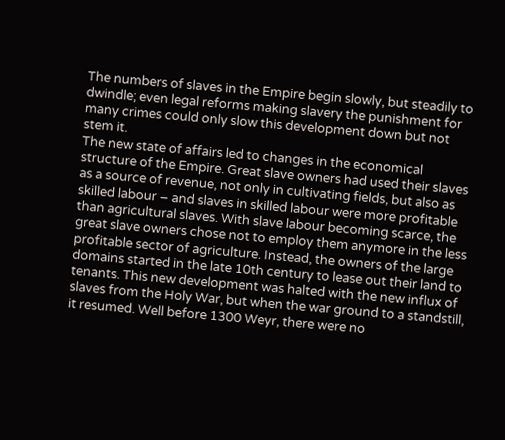The numbers of slaves in the Empire begin slowly, but steadily to dwindle; even legal reforms making slavery the punishment for many crimes could only slow this development down but not stem it.
The new state of affairs led to changes in the economical structure of the Empire. Great slave owners had used their slaves as a source of revenue, not only in cultivating fields, but also as skilled labour – and slaves in skilled labour were more profitable than agricultural slaves. With slave labour becoming scarce, the great slave owners chose not to employ them anymore in the less profitable sector of agriculture. Instead, the owners of the large domains started in the late 10th century to lease out their land to tenants. This new development was halted with the new influx of slaves from the Holy War, but when the war ground to a standstill, it resumed. Well before 1300 Weyr, there were no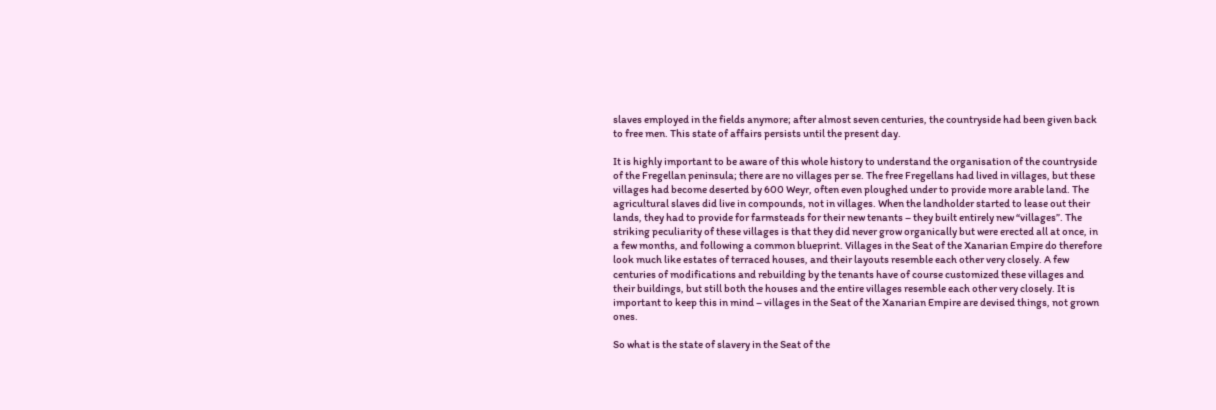slaves employed in the fields anymore; after almost seven centuries, the countryside had been given back to free men. This state of affairs persists until the present day.

It is highly important to be aware of this whole history to understand the organisation of the countryside of the Fregellan peninsula; there are no villages per se. The free Fregellans had lived in villages, but these villages had become deserted by 600 Weyr, often even ploughed under to provide more arable land. The agricultural slaves did live in compounds, not in villages. When the landholder started to lease out their lands, they had to provide for farmsteads for their new tenants – they built entirely new “villages”. The striking peculiarity of these villages is that they did never grow organically but were erected all at once, in a few months, and following a common blueprint. Villages in the Seat of the Xanarian Empire do therefore look much like estates of terraced houses, and their layouts resemble each other very closely. A few centuries of modifications and rebuilding by the tenants have of course customized these villages and their buildings, but still both the houses and the entire villages resemble each other very closely. It is important to keep this in mind – villages in the Seat of the Xanarian Empire are devised things, not grown ones.

So what is the state of slavery in the Seat of the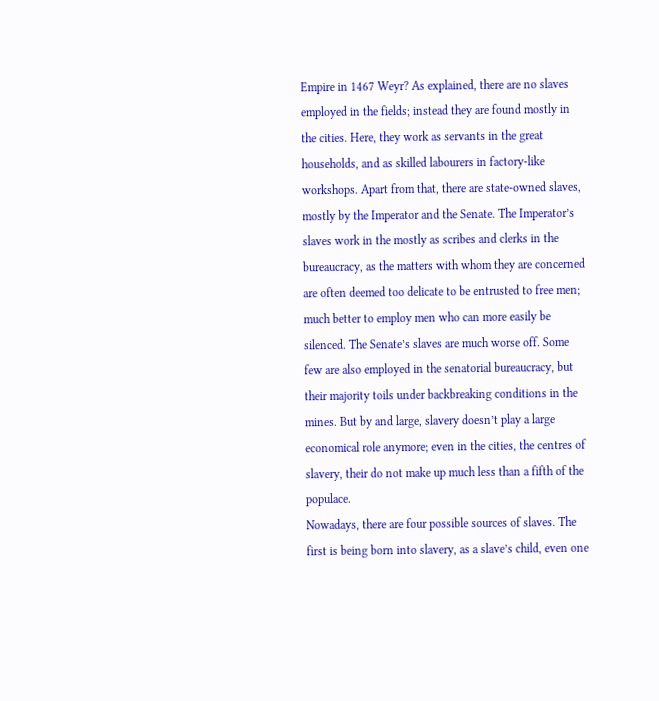Empire in 1467 Weyr? As explained, there are no slaves employed in the fields; instead they are found mostly in the cities. Here, they work as servants in the great households, and as skilled labourers in factory-like workshops. Apart from that, there are state-owned slaves, mostly by the Imperator and the Senate. The Imperator’s slaves work in the mostly as scribes and clerks in the bureaucracy, as the matters with whom they are concerned are often deemed too delicate to be entrusted to free men; much better to employ men who can more easily be silenced. The Senate’s slaves are much worse off. Some few are also employed in the senatorial bureaucracy, but their majority toils under backbreaking conditions in the mines. But by and large, slavery doesn’t play a large economical role anymore; even in the cities, the centres of slavery, their do not make up much less than a fifth of the populace.
Nowadays, there are four possible sources of slaves. The first is being born into slavery, as a slave’s child, even one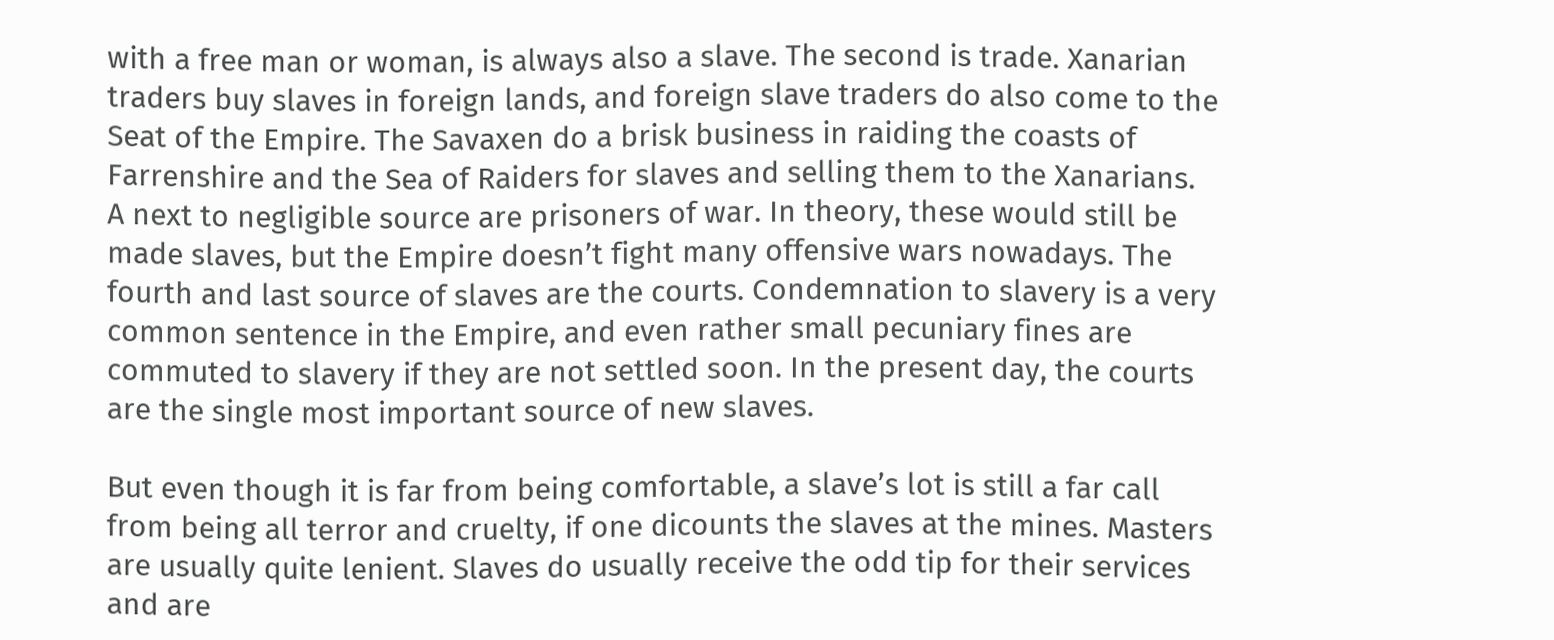with a free man or woman, is always also a slave. The second is trade. Xanarian traders buy slaves in foreign lands, and foreign slave traders do also come to the Seat of the Empire. The Savaxen do a brisk business in raiding the coasts of Farrenshire and the Sea of Raiders for slaves and selling them to the Xanarians. A next to negligible source are prisoners of war. In theory, these would still be made slaves, but the Empire doesn’t fight many offensive wars nowadays. The fourth and last source of slaves are the courts. Condemnation to slavery is a very common sentence in the Empire, and even rather small pecuniary fines are commuted to slavery if they are not settled soon. In the present day, the courts are the single most important source of new slaves.

But even though it is far from being comfortable, a slave’s lot is still a far call from being all terror and cruelty, if one dicounts the slaves at the mines. Masters are usually quite lenient. Slaves do usually receive the odd tip for their services and are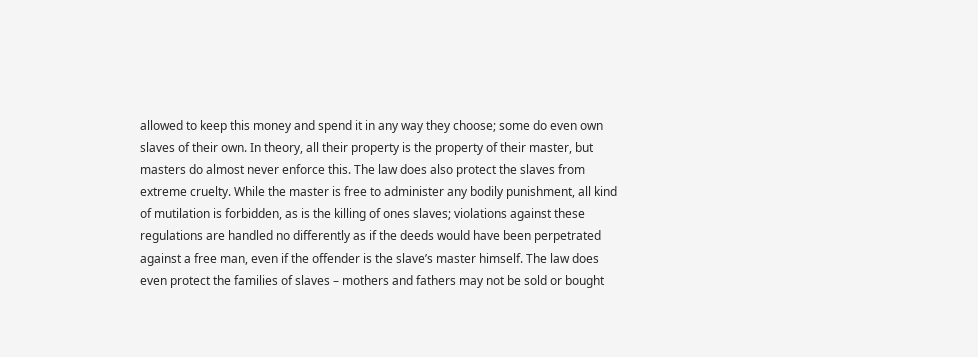allowed to keep this money and spend it in any way they choose; some do even own slaves of their own. In theory, all their property is the property of their master, but masters do almost never enforce this. The law does also protect the slaves from extreme cruelty. While the master is free to administer any bodily punishment, all kind of mutilation is forbidden, as is the killing of ones slaves; violations against these regulations are handled no differently as if the deeds would have been perpetrated against a free man, even if the offender is the slave’s master himself. The law does even protect the families of slaves – mothers and fathers may not be sold or bought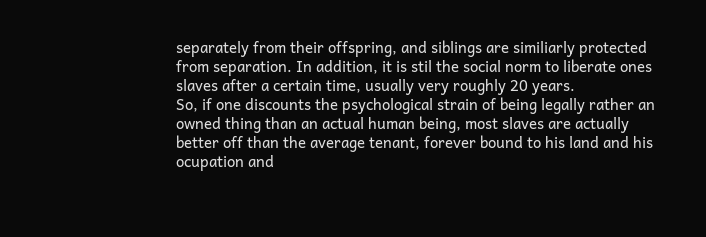separately from their offspring, and siblings are similiarly protected from separation. In addition, it is stil the social norm to liberate ones slaves after a certain time, usually very roughly 20 years.
So, if one discounts the psychological strain of being legally rather an owned thing than an actual human being, most slaves are actually better off than the average tenant, forever bound to his land and his ocupation and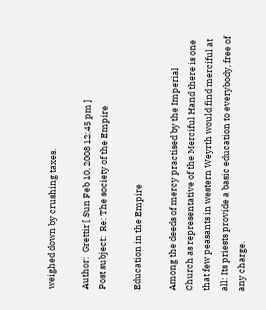weighed down by crushing taxes.

Author:  Grettir [ Sun Feb 10, 2008 12:45 pm ]
Post subject:  Re: The society of the Empire

Education in the Empire

Among the deeds of mercy practised by the Imperial Church as representative of the Merciful Hand there is one that few peasants in western Weyrth would find merciful at all: Its priests provide a basic education to everybody, free of any charge.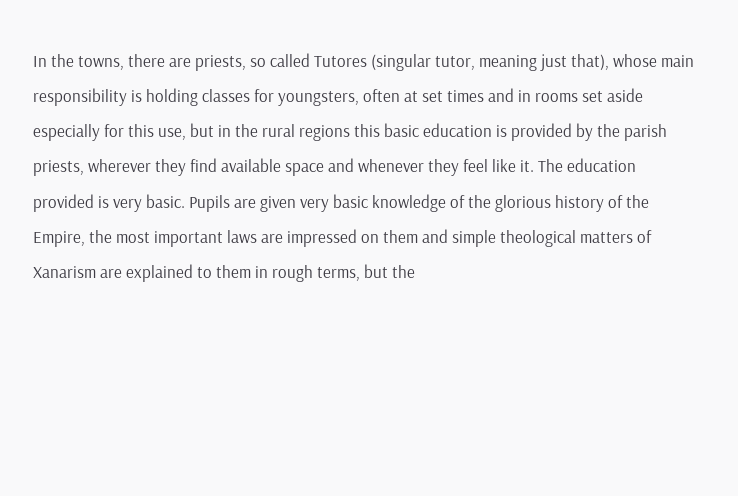In the towns, there are priests, so called Tutores (singular tutor, meaning just that), whose main responsibility is holding classes for youngsters, often at set times and in rooms set aside especially for this use, but in the rural regions this basic education is provided by the parish priests, wherever they find available space and whenever they feel like it. The education provided is very basic. Pupils are given very basic knowledge of the glorious history of the Empire, the most important laws are impressed on them and simple theological matters of Xanarism are explained to them in rough terms, but the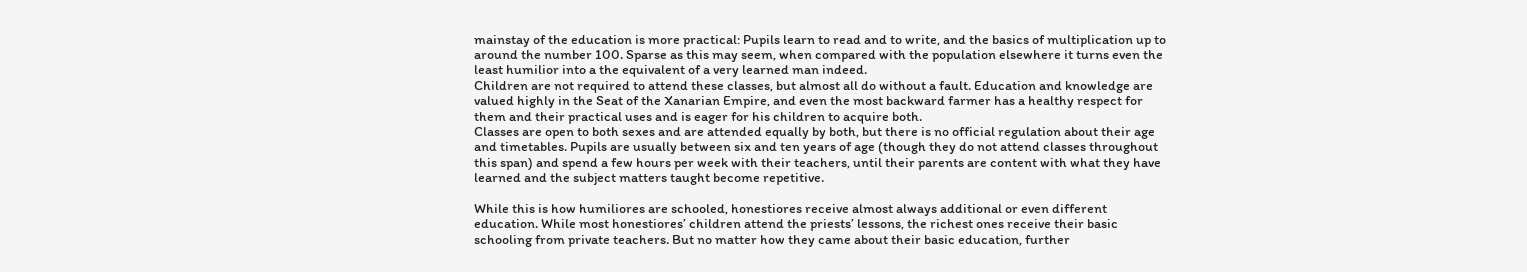mainstay of the education is more practical: Pupils learn to read and to write, and the basics of multiplication up to around the number 100. Sparse as this may seem, when compared with the population elsewhere it turns even the least humilior into a the equivalent of a very learned man indeed.
Children are not required to attend these classes, but almost all do without a fault. Education and knowledge are valued highly in the Seat of the Xanarian Empire, and even the most backward farmer has a healthy respect for them and their practical uses and is eager for his children to acquire both.
Classes are open to both sexes and are attended equally by both, but there is no official regulation about their age and timetables. Pupils are usually between six and ten years of age (though they do not attend classes throughout this span) and spend a few hours per week with their teachers, until their parents are content with what they have learned and the subject matters taught become repetitive.

While this is how humiliores are schooled, honestiores receive almost always additional or even different education. While most honestiores’ children attend the priests’ lessons, the richest ones receive their basic schooling from private teachers. But no matter how they came about their basic education, further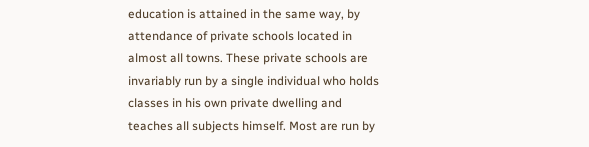education is attained in the same way, by attendance of private schools located in almost all towns. These private schools are invariably run by a single individual who holds classes in his own private dwelling and teaches all subjects himself. Most are run by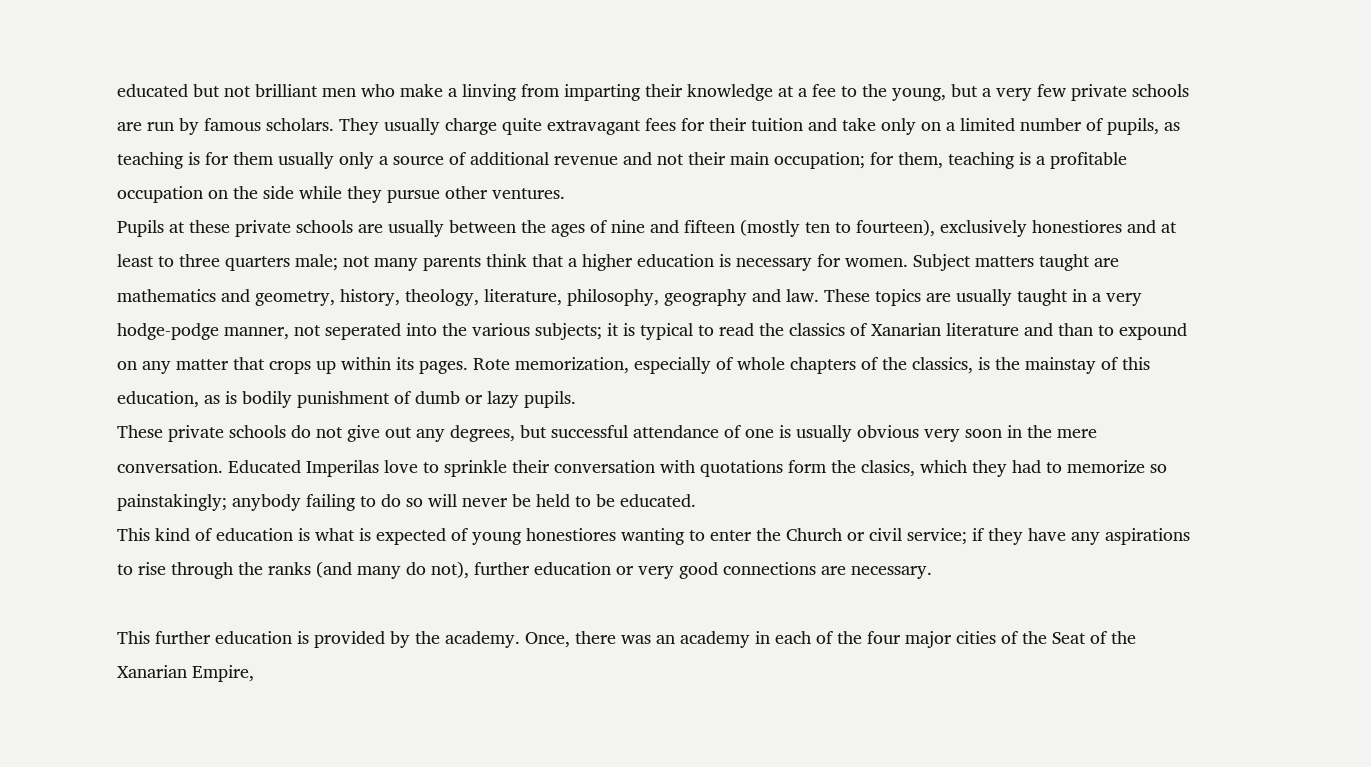educated but not brilliant men who make a linving from imparting their knowledge at a fee to the young, but a very few private schools are run by famous scholars. They usually charge quite extravagant fees for their tuition and take only on a limited number of pupils, as teaching is for them usually only a source of additional revenue and not their main occupation; for them, teaching is a profitable occupation on the side while they pursue other ventures.
Pupils at these private schools are usually between the ages of nine and fifteen (mostly ten to fourteen), exclusively honestiores and at least to three quarters male; not many parents think that a higher education is necessary for women. Subject matters taught are mathematics and geometry, history, theology, literature, philosophy, geography and law. These topics are usually taught in a very hodge-podge manner, not seperated into the various subjects; it is typical to read the classics of Xanarian literature and than to expound on any matter that crops up within its pages. Rote memorization, especially of whole chapters of the classics, is the mainstay of this education, as is bodily punishment of dumb or lazy pupils.
These private schools do not give out any degrees, but successful attendance of one is usually obvious very soon in the mere conversation. Educated Imperilas love to sprinkle their conversation with quotations form the clasics, which they had to memorize so painstakingly; anybody failing to do so will never be held to be educated.
This kind of education is what is expected of young honestiores wanting to enter the Church or civil service; if they have any aspirations to rise through the ranks (and many do not), further education or very good connections are necessary.

This further education is provided by the academy. Once, there was an academy in each of the four major cities of the Seat of the Xanarian Empire,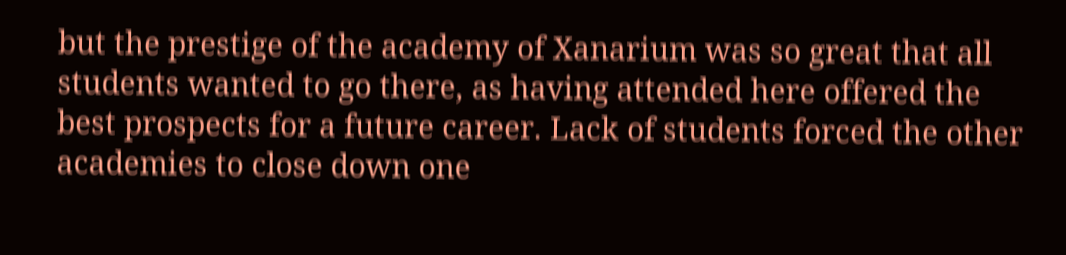but the prestige of the academy of Xanarium was so great that all students wanted to go there, as having attended here offered the best prospects for a future career. Lack of students forced the other academies to close down one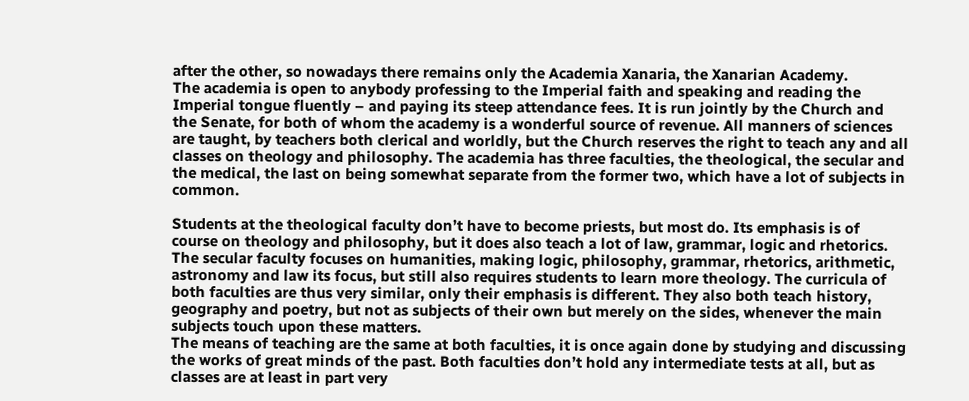after the other, so nowadays there remains only the Academia Xanaria, the Xanarian Academy.
The academia is open to anybody professing to the Imperial faith and speaking and reading the Imperial tongue fluently – and paying its steep attendance fees. It is run jointly by the Church and the Senate, for both of whom the academy is a wonderful source of revenue. All manners of sciences are taught, by teachers both clerical and worldly, but the Church reserves the right to teach any and all classes on theology and philosophy. The academia has three faculties, the theological, the secular and the medical, the last on being somewhat separate from the former two, which have a lot of subjects in common.

Students at the theological faculty don’t have to become priests, but most do. Its emphasis is of course on theology and philosophy, but it does also teach a lot of law, grammar, logic and rhetorics. The secular faculty focuses on humanities, making logic, philosophy, grammar, rhetorics, arithmetic, astronomy and law its focus, but still also requires students to learn more theology. The curricula of both faculties are thus very similar, only their emphasis is different. They also both teach history, geography and poetry, but not as subjects of their own but merely on the sides, whenever the main subjects touch upon these matters.
The means of teaching are the same at both faculties, it is once again done by studying and discussing the works of great minds of the past. Both faculties don’t hold any intermediate tests at all, but as classes are at least in part very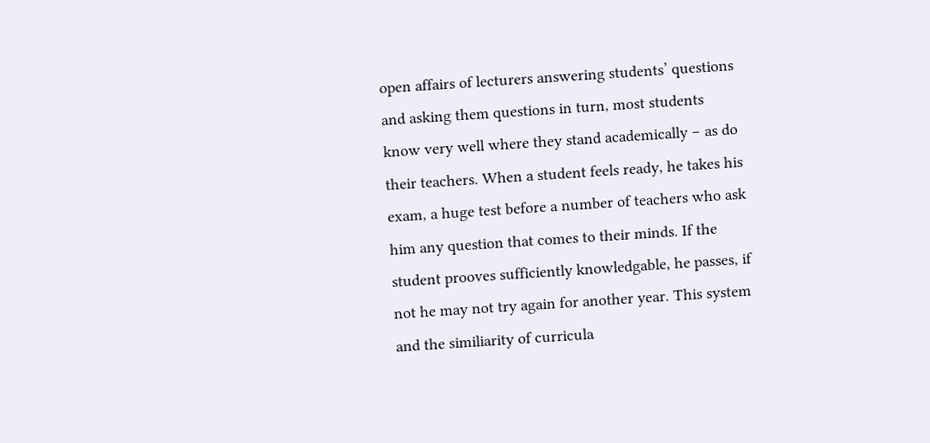open affairs of lecturers answering students’ questions and asking them questions in turn, most students know very well where they stand academically – as do their teachers. When a student feels ready, he takes his exam, a huge test before a number of teachers who ask him any question that comes to their minds. If the student prooves sufficiently knowledgable, he passes, if not he may not try again for another year. This system and the similiarity of curricula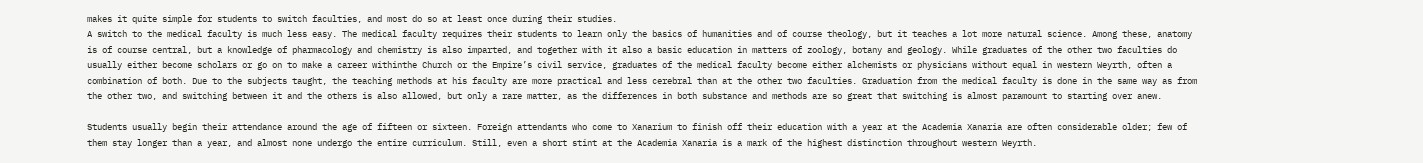makes it quite simple for students to switch faculties, and most do so at least once during their studies.
A switch to the medical faculty is much less easy. The medical faculty requires their students to learn only the basics of humanities and of course theology, but it teaches a lot more natural science. Among these, anatomy is of course central, but a knowledge of pharmacology and chemistry is also imparted, and together with it also a basic education in matters of zoology, botany and geology. While graduates of the other two faculties do usually either become scholars or go on to make a career withinthe Church or the Empire’s civil service, graduates of the medical faculty become either alchemists or physicians without equal in western Weyrth, often a combination of both. Due to the subjects taught, the teaching methods at his faculty are more practical and less cerebral than at the other two faculties. Graduation from the medical faculty is done in the same way as from the other two, and switching between it and the others is also allowed, but only a rare matter, as the differences in both substance and methods are so great that switching is almost paramount to starting over anew.

Students usually begin their attendance around the age of fifteen or sixteen. Foreign attendants who come to Xanarium to finish off their education with a year at the Academia Xanaria are often considerable older; few of them stay longer than a year, and almost none undergo the entire curriculum. Still, even a short stint at the Academia Xanaria is a mark of the highest distinction throughout western Weyrth.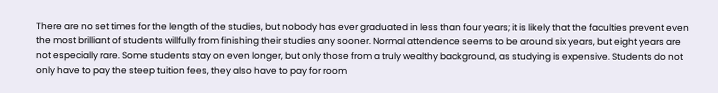There are no set times for the length of the studies, but nobody has ever graduated in less than four years; it is likely that the faculties prevent even the most brilliant of students willfully from finishing their studies any sooner. Normal attendence seems to be around six years, but eight years are not especially rare. Some students stay on even longer, but only those from a truly wealthy background, as studying is expensive. Students do not only have to pay the steep tuition fees, they also have to pay for room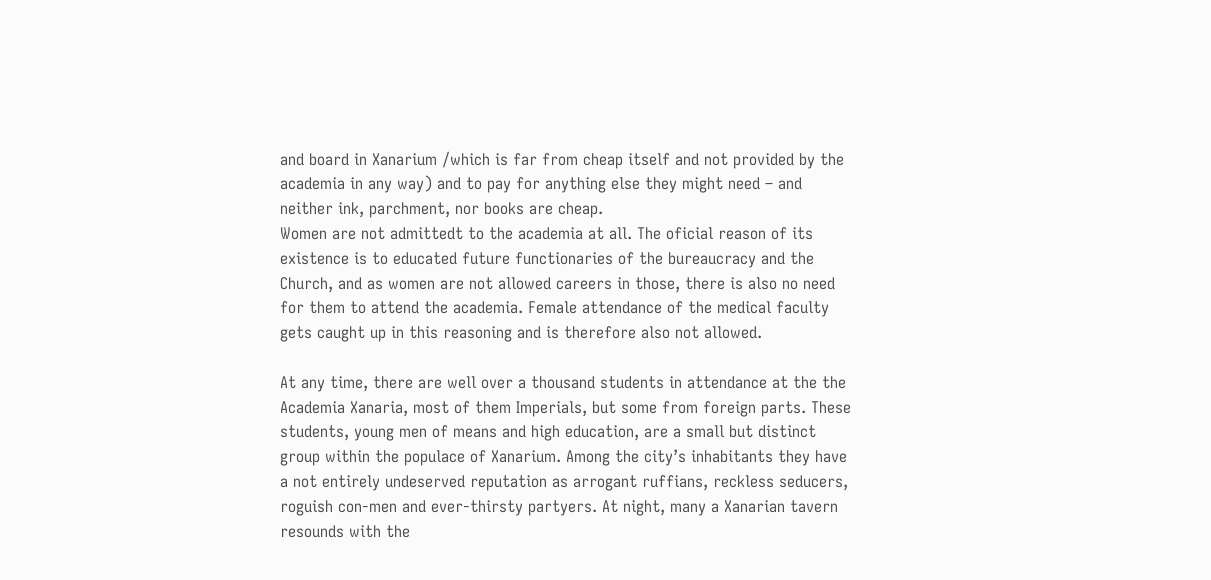and board in Xanarium /which is far from cheap itself and not provided by the academia in any way) and to pay for anything else they might need – and neither ink, parchment, nor books are cheap.
Women are not admittedt to the academia at all. The oficial reason of its existence is to educated future functionaries of the bureaucracy and the Church, and as women are not allowed careers in those, there is also no need for them to attend the academia. Female attendance of the medical faculty gets caught up in this reasoning and is therefore also not allowed.

At any time, there are well over a thousand students in attendance at the the Academia Xanaria, most of them Imperials, but some from foreign parts. These students, young men of means and high education, are a small but distinct group within the populace of Xanarium. Among the city’s inhabitants they have a not entirely undeserved reputation as arrogant ruffians, reckless seducers, roguish con-men and ever-thirsty partyers. At night, many a Xanarian tavern resounds with the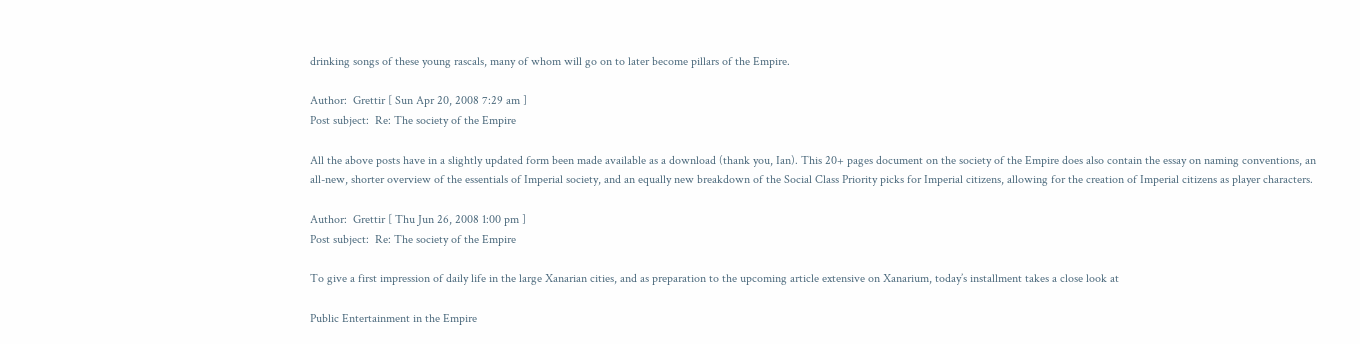drinking songs of these young rascals, many of whom will go on to later become pillars of the Empire.

Author:  Grettir [ Sun Apr 20, 2008 7:29 am ]
Post subject:  Re: The society of the Empire

All the above posts have in a slightly updated form been made available as a download (thank you, Ian). This 20+ pages document on the society of the Empire does also contain the essay on naming conventions, an all-new, shorter overview of the essentials of Imperial society, and an equally new breakdown of the Social Class Priority picks for Imperial citizens, allowing for the creation of Imperial citizens as player characters.

Author:  Grettir [ Thu Jun 26, 2008 1:00 pm ]
Post subject:  Re: The society of the Empire

To give a first impression of daily life in the large Xanarian cities, and as preparation to the upcoming article extensive on Xanarium, today’s installment takes a close look at

Public Entertainment in the Empire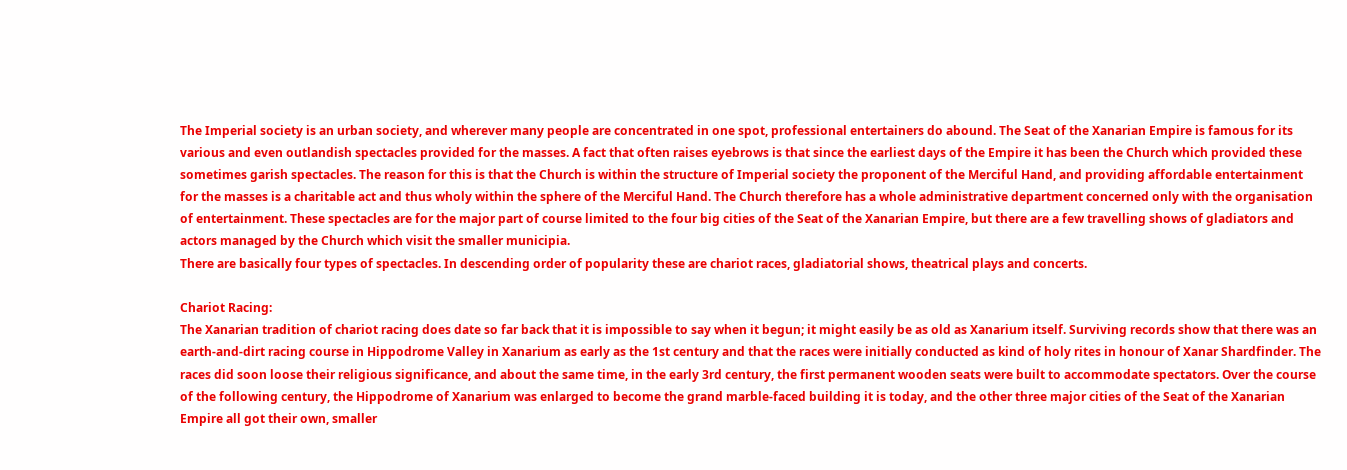The Imperial society is an urban society, and wherever many people are concentrated in one spot, professional entertainers do abound. The Seat of the Xanarian Empire is famous for its various and even outlandish spectacles provided for the masses. A fact that often raises eyebrows is that since the earliest days of the Empire it has been the Church which provided these sometimes garish spectacles. The reason for this is that the Church is within the structure of Imperial society the proponent of the Merciful Hand, and providing affordable entertainment for the masses is a charitable act and thus wholy within the sphere of the Merciful Hand. The Church therefore has a whole administrative department concerned only with the organisation of entertainment. These spectacles are for the major part of course limited to the four big cities of the Seat of the Xanarian Empire, but there are a few travelling shows of gladiators and actors managed by the Church which visit the smaller municipia.
There are basically four types of spectacles. In descending order of popularity these are chariot races, gladiatorial shows, theatrical plays and concerts.

Chariot Racing:
The Xanarian tradition of chariot racing does date so far back that it is impossible to say when it begun; it might easily be as old as Xanarium itself. Surviving records show that there was an earth-and-dirt racing course in Hippodrome Valley in Xanarium as early as the 1st century and that the races were initially conducted as kind of holy rites in honour of Xanar Shardfinder. The races did soon loose their religious significance, and about the same time, in the early 3rd century, the first permanent wooden seats were built to accommodate spectators. Over the course of the following century, the Hippodrome of Xanarium was enlarged to become the grand marble-faced building it is today, and the other three major cities of the Seat of the Xanarian Empire all got their own, smaller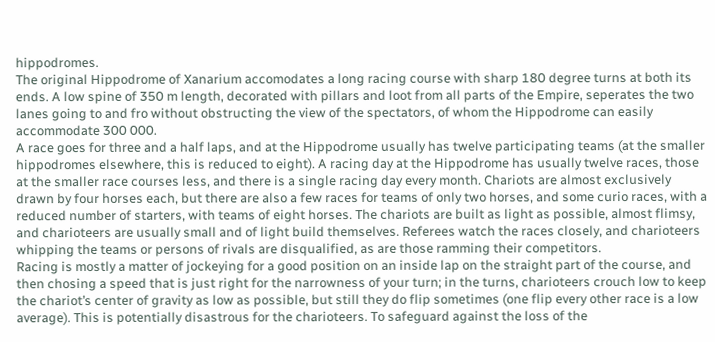hippodromes.
The original Hippodrome of Xanarium accomodates a long racing course with sharp 180 degree turns at both its ends. A low spine of 350 m length, decorated with pillars and loot from all parts of the Empire, seperates the two lanes going to and fro without obstructing the view of the spectators, of whom the Hippodrome can easily accommodate 300 000.
A race goes for three and a half laps, and at the Hippodrome usually has twelve participating teams (at the smaller hippodromes elsewhere, this is reduced to eight). A racing day at the Hippodrome has usually twelve races, those at the smaller race courses less, and there is a single racing day every month. Chariots are almost exclusively drawn by four horses each, but there are also a few races for teams of only two horses, and some curio races, with a reduced number of starters, with teams of eight horses. The chariots are built as light as possible, almost flimsy, and charioteers are usually small and of light build themselves. Referees watch the races closely, and charioteers whipping the teams or persons of rivals are disqualified, as are those ramming their competitors.
Racing is mostly a matter of jockeying for a good position on an inside lap on the straight part of the course, and then chosing a speed that is just right for the narrowness of your turn; in the turns, charioteers crouch low to keep the chariot’s center of gravity as low as possible, but still they do flip sometimes (one flip every other race is a low average). This is potentially disastrous for the charioteers. To safeguard against the loss of the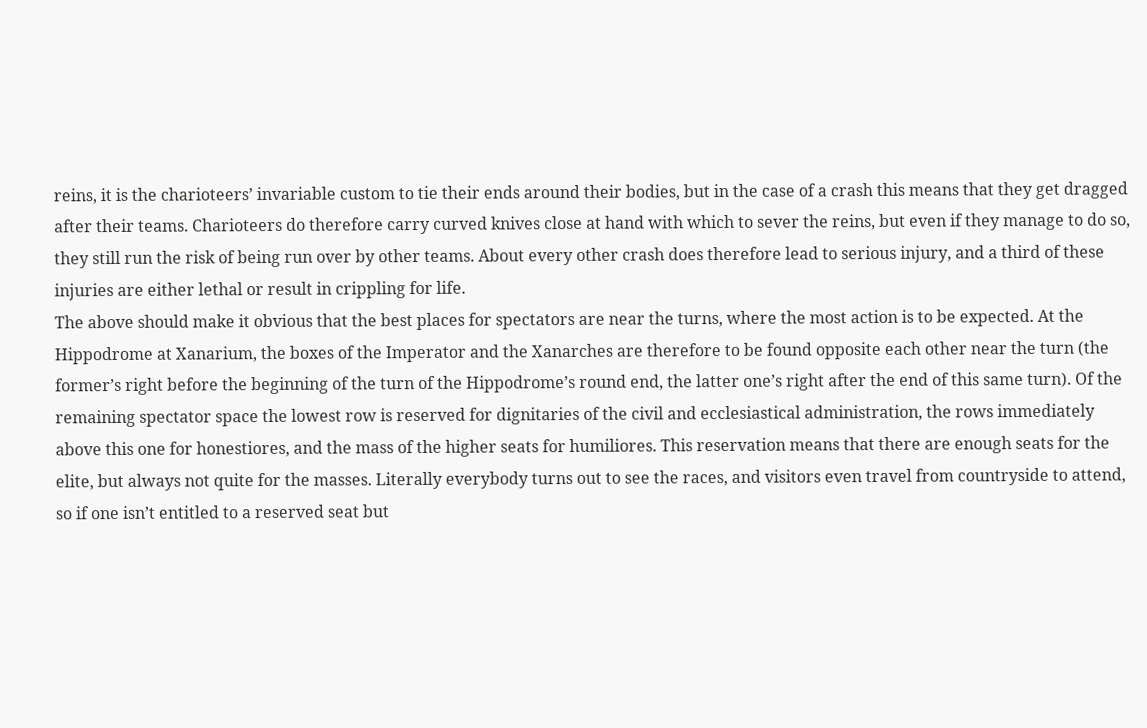reins, it is the charioteers’ invariable custom to tie their ends around their bodies, but in the case of a crash this means that they get dragged after their teams. Charioteers do therefore carry curved knives close at hand with which to sever the reins, but even if they manage to do so, they still run the risk of being run over by other teams. About every other crash does therefore lead to serious injury, and a third of these injuries are either lethal or result in crippling for life.
The above should make it obvious that the best places for spectators are near the turns, where the most action is to be expected. At the Hippodrome at Xanarium, the boxes of the Imperator and the Xanarches are therefore to be found opposite each other near the turn (the former’s right before the beginning of the turn of the Hippodrome’s round end, the latter one’s right after the end of this same turn). Of the remaining spectator space the lowest row is reserved for dignitaries of the civil and ecclesiastical administration, the rows immediately above this one for honestiores, and the mass of the higher seats for humiliores. This reservation means that there are enough seats for the elite, but always not quite for the masses. Literally everybody turns out to see the races, and visitors even travel from countryside to attend, so if one isn’t entitled to a reserved seat but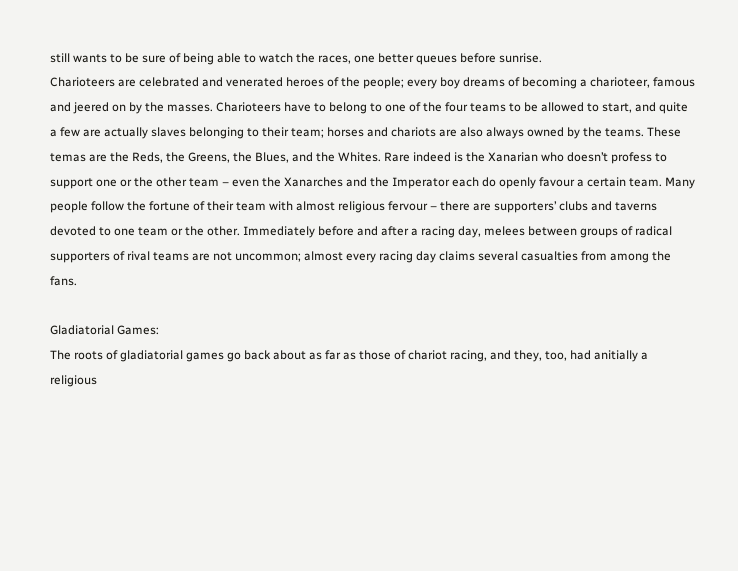still wants to be sure of being able to watch the races, one better queues before sunrise.
Charioteers are celebrated and venerated heroes of the people; every boy dreams of becoming a charioteer, famous and jeered on by the masses. Charioteers have to belong to one of the four teams to be allowed to start, and quite a few are actually slaves belonging to their team; horses and chariots are also always owned by the teams. These temas are the Reds, the Greens, the Blues, and the Whites. Rare indeed is the Xanarian who doesn’t profess to support one or the other team – even the Xanarches and the Imperator each do openly favour a certain team. Many people follow the fortune of their team with almost religious fervour – there are supporters’ clubs and taverns devoted to one team or the other. Immediately before and after a racing day, melees between groups of radical supporters of rival teams are not uncommon; almost every racing day claims several casualties from among the fans.

Gladiatorial Games:
The roots of gladiatorial games go back about as far as those of chariot racing, and they, too, had anitially a religious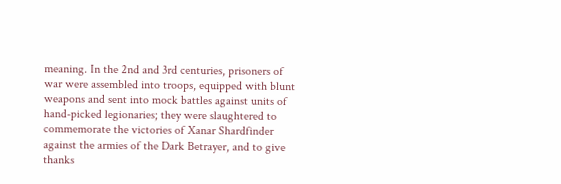meaning. In the 2nd and 3rd centuries, prisoners of war were assembled into troops, equipped with blunt weapons and sent into mock battles against units of hand-picked legionaries; they were slaughtered to commemorate the victories of Xanar Shardfinder against the armies of the Dark Betrayer, and to give thanks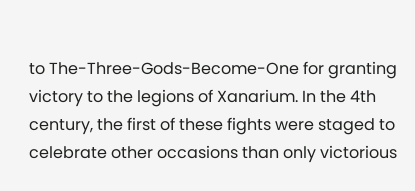to The-Three-Gods-Become-One for granting victory to the legions of Xanarium. In the 4th century, the first of these fights were staged to celebrate other occasions than only victorious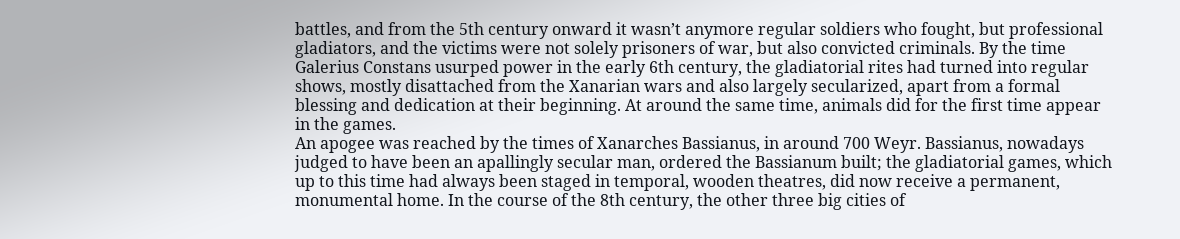battles, and from the 5th century onward it wasn’t anymore regular soldiers who fought, but professional gladiators, and the victims were not solely prisoners of war, but also convicted criminals. By the time Galerius Constans usurped power in the early 6th century, the gladiatorial rites had turned into regular shows, mostly disattached from the Xanarian wars and also largely secularized, apart from a formal blessing and dedication at their beginning. At around the same time, animals did for the first time appear in the games.
An apogee was reached by the times of Xanarches Bassianus, in around 700 Weyr. Bassianus, nowadays judged to have been an apallingly secular man, ordered the Bassianum built; the gladiatorial games, which up to this time had always been staged in temporal, wooden theatres, did now receive a permanent, monumental home. In the course of the 8th century, the other three big cities of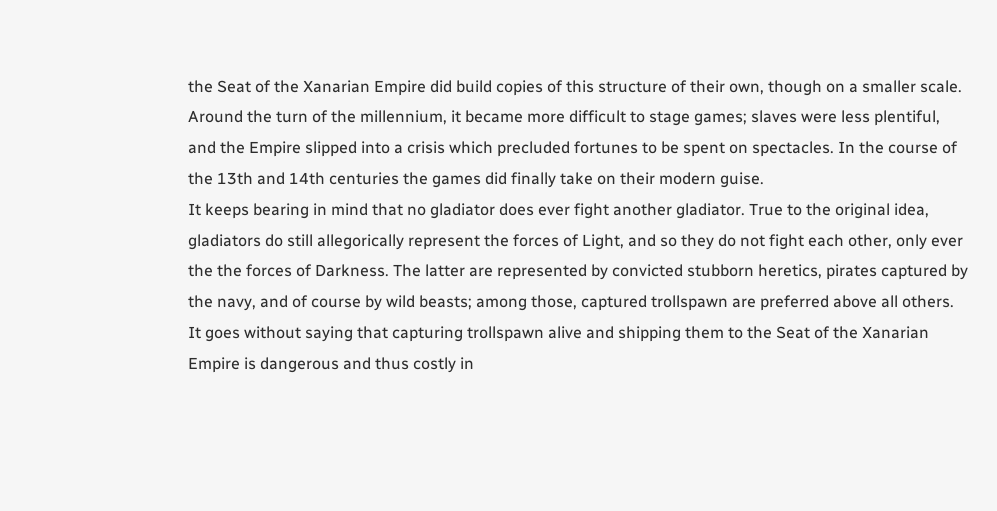the Seat of the Xanarian Empire did build copies of this structure of their own, though on a smaller scale.
Around the turn of the millennium, it became more difficult to stage games; slaves were less plentiful, and the Empire slipped into a crisis which precluded fortunes to be spent on spectacles. In the course of the 13th and 14th centuries the games did finally take on their modern guise.
It keeps bearing in mind that no gladiator does ever fight another gladiator. True to the original idea, gladiators do still allegorically represent the forces of Light, and so they do not fight each other, only ever the the forces of Darkness. The latter are represented by convicted stubborn heretics, pirates captured by the navy, and of course by wild beasts; among those, captured trollspawn are preferred above all others. It goes without saying that capturing trollspawn alive and shipping them to the Seat of the Xanarian Empire is dangerous and thus costly in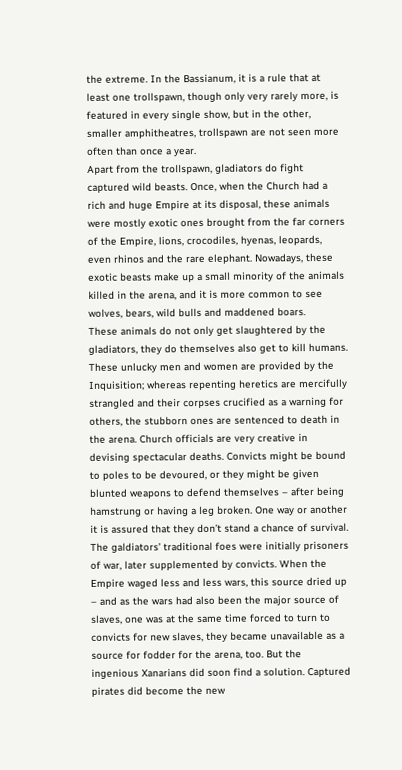the extreme. In the Bassianum, it is a rule that at least one trollspawn, though only very rarely more, is featured in every single show, but in the other, smaller amphitheatres, trollspawn are not seen more often than once a year.
Apart from the trollspawn, gladiators do fight captured wild beasts. Once, when the Church had a rich and huge Empire at its disposal, these animals were mostly exotic ones brought from the far corners of the Empire, lions, crocodiles, hyenas, leopards, even rhinos and the rare elephant. Nowadays, these exotic beasts make up a small minority of the animals killed in the arena, and it is more common to see wolves, bears, wild bulls and maddened boars.
These animals do not only get slaughtered by the gladiators, they do themselves also get to kill humans. These unlucky men and women are provided by the Inquisition; whereas repenting heretics are mercifully strangled and their corpses crucified as a warning for others, the stubborn ones are sentenced to death in the arena. Church officials are very creative in devising spectacular deaths. Convicts might be bound to poles to be devoured, or they might be given blunted weapons to defend themselves – after being hamstrung or having a leg broken. One way or another it is assured that they don’t stand a chance of survival.
The galdiators’ traditional foes were initially prisoners of war, later supplemented by convicts. When the Empire waged less and less wars, this source dried up – and as the wars had also been the major source of slaves, one was at the same time forced to turn to convicts for new slaves, they became unavailable as a source for fodder for the arena, too. But the ingenious Xanarians did soon find a solution. Captured pirates did become the new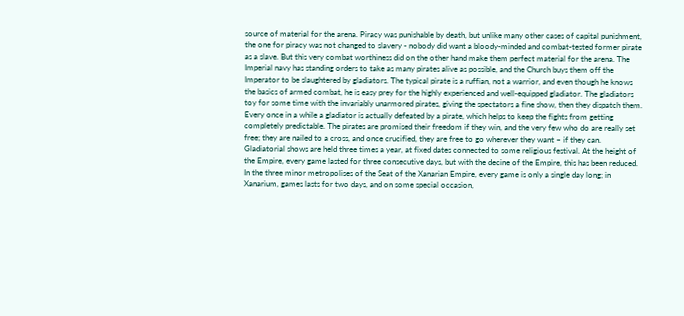source of material for the arena. Piracy was punishable by death, but unlike many other cases of capital punishment, the one for piracy was not changed to slavery - nobody did want a bloody-minded and combat-tested former pirate as a slave. But this very combat worthiness did on the other hand make them perfect material for the arena. The Imperial navy has standing orders to take as many pirates alive as possible, and the Church buys them off the Imperator to be slaughtered by gladiators. The typical pirate is a ruffian, not a warrior, and even though he knows the basics of armed combat, he is easy prey for the highly experienced and well-equipped gladiator. The gladiators toy for some time with the invariably unarmored pirates, giving the spectators a fine show, then they dispatch them. Every once in a while a gladiator is actually defeated by a pirate, which helps to keep the fights from getting completely predictable. The pirates are promised their freedom if they win, and the very few who do are really set free; they are nailed to a cross, and once crucified, they are free to go wherever they want – if they can.
Gladiatorial shows are held three times a year, at fixed dates connected to some religious festival. At the height of the Empire, every game lasted for three consecutive days, but with the decine of the Empire, this has been reduced. In the three minor metropolises of the Seat of the Xanarian Empire, every game is only a single day long; in Xanarium, games lasts for two days, and on some special occasion,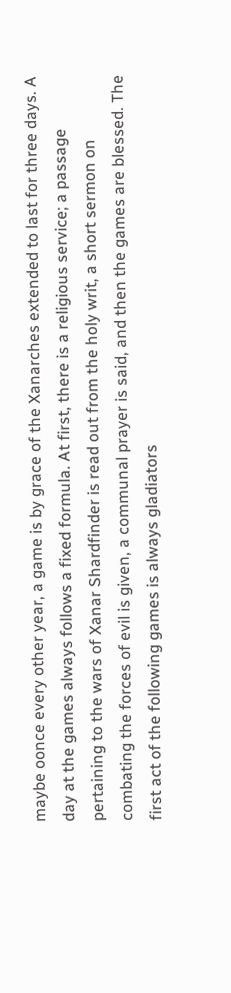maybe oonce every other year, a game is by grace of the Xanarches extended to last for three days. A day at the games always follows a fixed formula. At first, there is a religious service; a passage pertaining to the wars of Xanar Shardfinder is read out from the holy writ, a short sermon on combating the forces of evil is given, a communal prayer is said, and then the games are blessed. The first act of the following games is always gladiators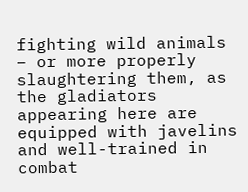fighting wild animals – or more properly slaughtering them, as the gladiators appearing here are equipped with javelins and well-trained in combat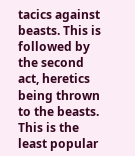tacics against beasts. This is followed by the second act, heretics being thrown to the beasts. This is the least popular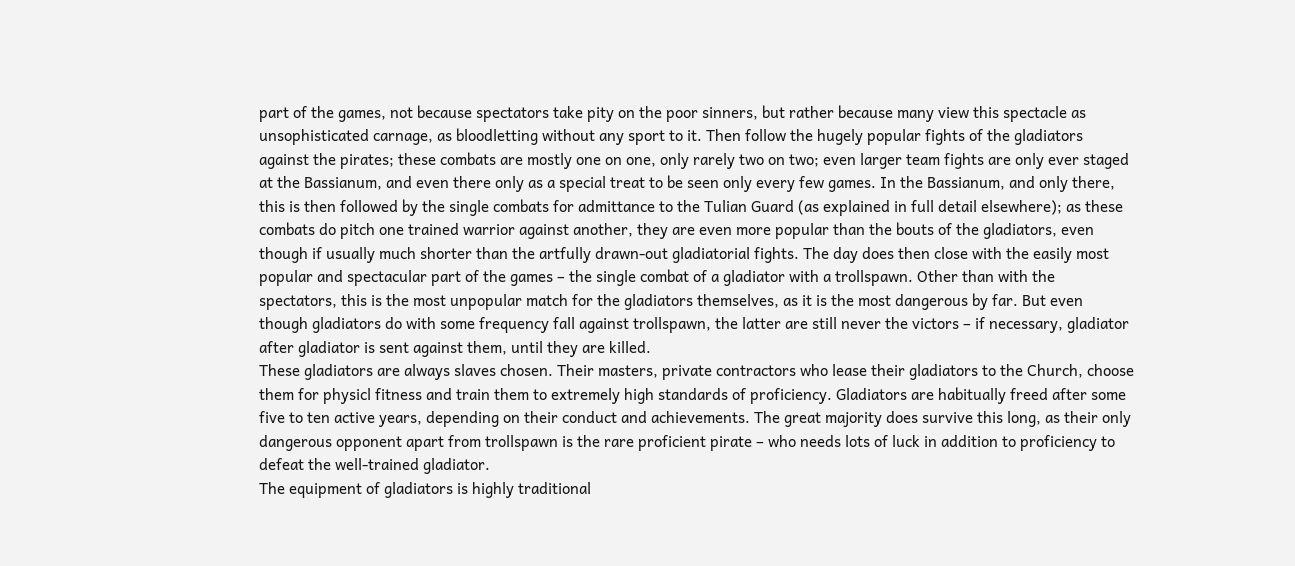part of the games, not because spectators take pity on the poor sinners, but rather because many view this spectacle as unsophisticated carnage, as bloodletting without any sport to it. Then follow the hugely popular fights of the gladiators against the pirates; these combats are mostly one on one, only rarely two on two; even larger team fights are only ever staged at the Bassianum, and even there only as a special treat to be seen only every few games. In the Bassianum, and only there, this is then followed by the single combats for admittance to the Tulian Guard (as explained in full detail elsewhere); as these combats do pitch one trained warrior against another, they are even more popular than the bouts of the gladiators, even though if usually much shorter than the artfully drawn-out gladiatorial fights. The day does then close with the easily most popular and spectacular part of the games – the single combat of a gladiator with a trollspawn. Other than with the spectators, this is the most unpopular match for the gladiators themselves, as it is the most dangerous by far. But even though gladiators do with some frequency fall against trollspawn, the latter are still never the victors – if necessary, gladiator after gladiator is sent against them, until they are killed.
These gladiators are always slaves chosen. Their masters, private contractors who lease their gladiators to the Church, choose them for physicl fitness and train them to extremely high standards of proficiency. Gladiators are habitually freed after some five to ten active years, depending on their conduct and achievements. The great majority does survive this long, as their only dangerous opponent apart from trollspawn is the rare proficient pirate – who needs lots of luck in addition to proficiency to defeat the well-trained gladiator.
The equipment of gladiators is highly traditional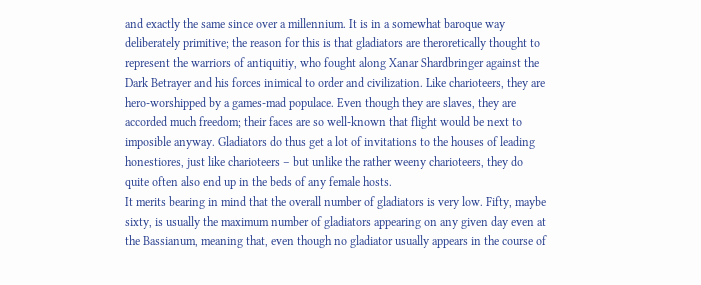and exactly the same since over a millennium. It is in a somewhat baroque way deliberately primitive; the reason for this is that gladiators are theroretically thought to represent the warriors of antiquitiy, who fought along Xanar Shardbringer against the Dark Betrayer and his forces inimical to order and civilization. Like charioteers, they are hero-worshipped by a games-mad populace. Even though they are slaves, they are accorded much freedom; their faces are so well-known that flight would be next to imposible anyway. Gladiators do thus get a lot of invitations to the houses of leading honestiores, just like charioteers – but unlike the rather weeny charioteers, they do quite often also end up in the beds of any female hosts.
It merits bearing in mind that the overall number of gladiators is very low. Fifty, maybe sixty, is usually the maximum number of gladiators appearing on any given day even at the Bassianum, meaning that, even though no gladiator usually appears in the course of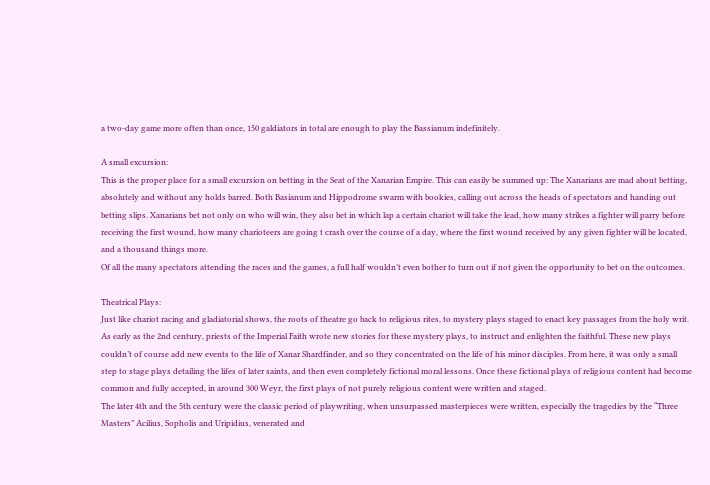a two-day game more often than once, 150 galdiators in total are enough to play the Bassianum indefinitely.

A small excursion:
This is the proper place for a small excursion on betting in the Seat of the Xanarian Empire. This can easily be summed up: The Xanarians are mad about betting, absolutely and without any holds barred. Both Basianum and Hippodrome swarm with bookies, calling out across the heads of spectators and handing out betting slips. Xanarians bet not only on who will win, they also bet in which lap a certain chariot will take the lead, how many strikes a fighter will parry before receiving the first wound, how many charioteers are going t crash over the course of a day, where the first wound received by any given fighter will be located, and a thousand things more.
Of all the many spectators attending the races and the games, a full half wouldn’t even bother to turn out if not given the opportunity to bet on the outcomes.

Theatrical Plays:
Just like chariot racing and gladiatorial shows, the roots of theatre go back to religious rites, to mystery plays staged to enact key passages from the holy writ. As early as the 2nd century, priests of the Imperial Faith wrote new stories for these mystery plays, to instruct and enlighten the faithful. These new plays couldn’t of course add new events to the life of Xanar Shardfinder, and so they concentrated on the life of his minor disciples. From here, it was only a small step to stage plays detailing the lifes of later saints, and then even completely fictional moral lessons. Once these fictional plays of religious content had become common and fully accepted, in around 300 Weyr, the first plays of not purely religious content were written and staged.
The later 4th and the 5th century were the classic period of playwriting, when unsurpassed masterpieces were written, especially the tragedies by the “Three Masters” Acilius, Sopholis and Uripidius, venerated and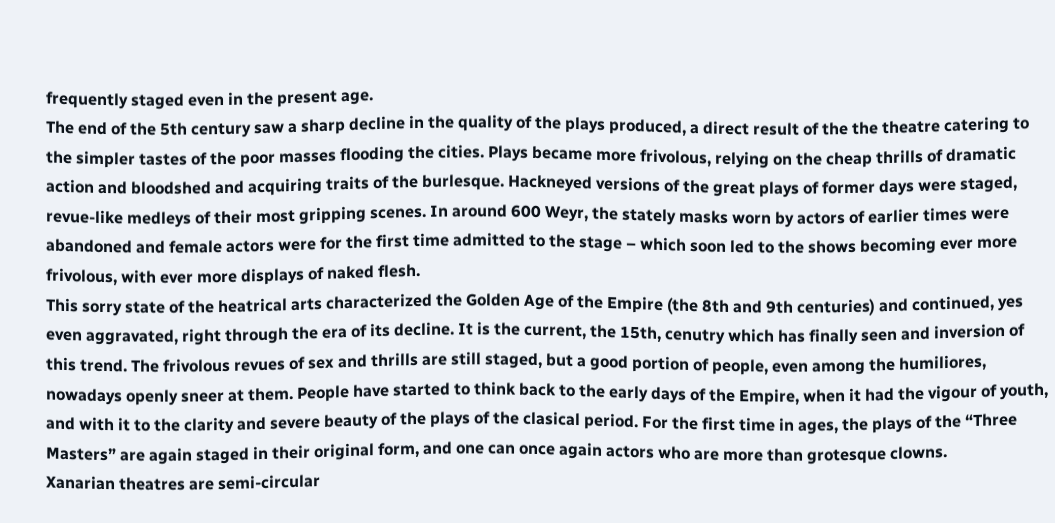frequently staged even in the present age.
The end of the 5th century saw a sharp decline in the quality of the plays produced, a direct result of the the theatre catering to the simpler tastes of the poor masses flooding the cities. Plays became more frivolous, relying on the cheap thrills of dramatic action and bloodshed and acquiring traits of the burlesque. Hackneyed versions of the great plays of former days were staged, revue-like medleys of their most gripping scenes. In around 600 Weyr, the stately masks worn by actors of earlier times were abandoned and female actors were for the first time admitted to the stage – which soon led to the shows becoming ever more frivolous, with ever more displays of naked flesh.
This sorry state of the heatrical arts characterized the Golden Age of the Empire (the 8th and 9th centuries) and continued, yes even aggravated, right through the era of its decline. It is the current, the 15th, cenutry which has finally seen and inversion of this trend. The frivolous revues of sex and thrills are still staged, but a good portion of people, even among the humiliores, nowadays openly sneer at them. People have started to think back to the early days of the Empire, when it had the vigour of youth, and with it to the clarity and severe beauty of the plays of the clasical period. For the first time in ages, the plays of the “Three Masters” are again staged in their original form, and one can once again actors who are more than grotesque clowns.
Xanarian theatres are semi-circular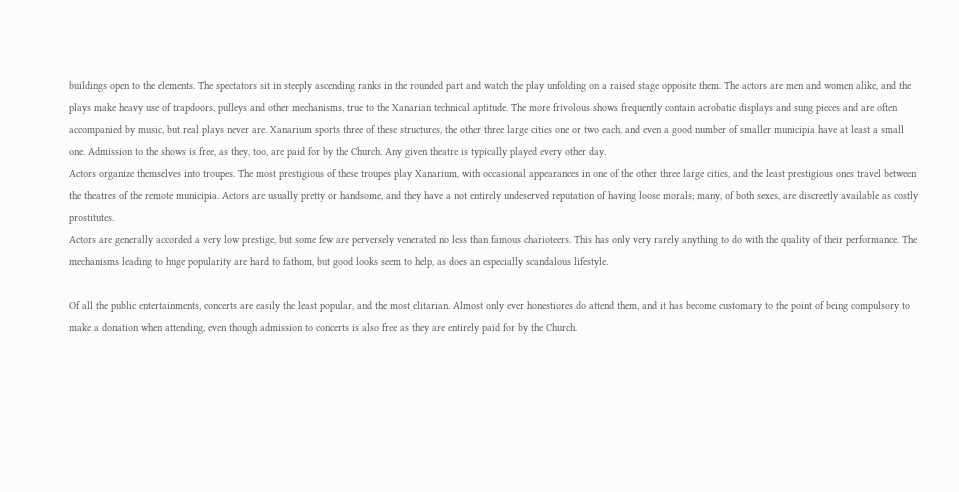buildings open to the elements. The spectators sit in steeply ascending ranks in the rounded part and watch the play unfolding on a raised stage opposite them. The actors are men and women alike, and the plays make heavy use of trapdoors, pulleys and other mechanisms, true to the Xanarian technical aptitude. The more frivolous shows frequently contain acrobatic displays and sung pieces and are often accompanied by music, but real plays never are. Xanarium sports three of these structures, the other three large cities one or two each, and even a good number of smaller municipia have at least a small one. Admission to the shows is free, as they, too, are paid for by the Church. Any given theatre is typically played every other day.
Actors organize themselves into troupes. The most prestigious of these troupes play Xanarium, with occasional appearances in one of the other three large cities, and the least prestigious ones travel between the theatres of the remote municipia. Actors are usually pretty or handsome, and they have a not entirely undeserved reputation of having loose morals; many, of both sexes, are discreetly available as costly prostitutes.
Actors are generally accorded a very low prestige, but some few are perversely venerated no less than famous charioteers. This has only very rarely anything to do with the quality of their performance. The mechanisms leading to huge popularity are hard to fathom, but good looks seem to help, as does an especially scandalous lifestyle.

Of all the public entertainments, concerts are easily the least popular, and the most elitarian. Almost only ever honestiores do attend them, and it has become customary to the point of being compulsory to make a donation when attending, even though admission to concerts is also free as they are entirely paid for by the Church.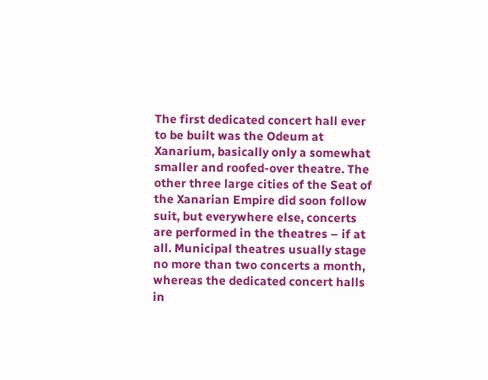The first dedicated concert hall ever to be built was the Odeum at Xanarium, basically only a somewhat smaller and roofed-over theatre. The other three large cities of the Seat of the Xanarian Empire did soon follow suit, but everywhere else, concerts are performed in the theatres – if at all. Municipal theatres usually stage no more than two concerts a month, whereas the dedicated concert halls in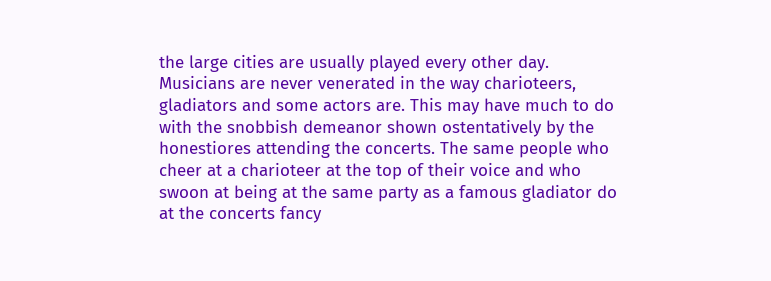the large cities are usually played every other day.
Musicians are never venerated in the way charioteers, gladiators and some actors are. This may have much to do with the snobbish demeanor shown ostentatively by the honestiores attending the concerts. The same people who cheer at a charioteer at the top of their voice and who swoon at being at the same party as a famous gladiator do at the concerts fancy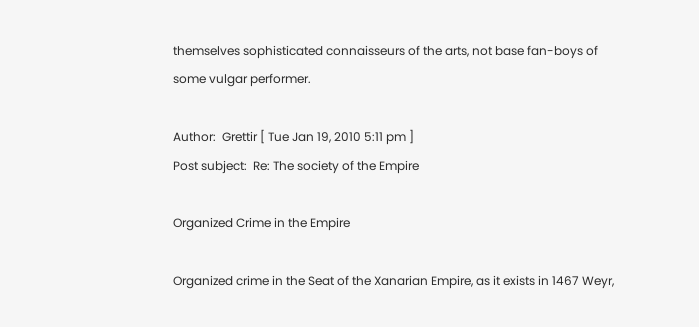themselves sophisticated connaisseurs of the arts, not base fan-boys of some vulgar performer.

Author:  Grettir [ Tue Jan 19, 2010 5:11 pm ]
Post subject:  Re: The society of the Empire

Organized Crime in the Empire

Organized crime in the Seat of the Xanarian Empire, as it exists in 1467 Weyr,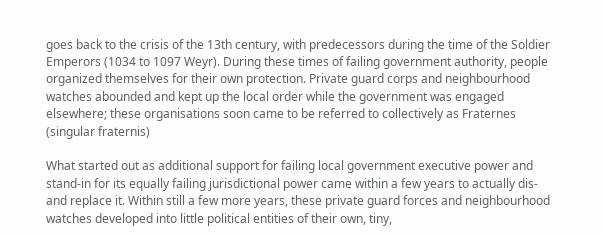goes back to the crisis of the 13th century, with predecessors during the time of the Soldier Emperors (1034 to 1097 Weyr). During these times of failing government authority, people organized themselves for their own protection. Private guard corps and neighbourhood watches abounded and kept up the local order while the government was engaged elsewhere; these organisations soon came to be referred to collectively as Fraternes (singular fraternis)

What started out as additional support for failing local government executive power and stand-in for its equally failing jurisdictional power came within a few years to actually dis- and replace it. Within still a few more years, these private guard forces and neighbourhood watches developed into little political entities of their own, tiny,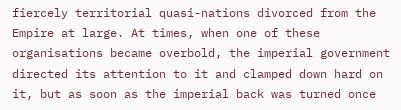fiercely territorial quasi-nations divorced from the Empire at large. At times, when one of these organisations became overbold, the imperial government directed its attention to it and clamped down hard on it, but as soon as the imperial back was turned once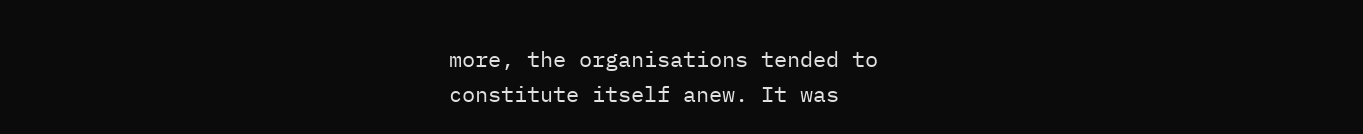more, the organisations tended to constitute itself anew. It was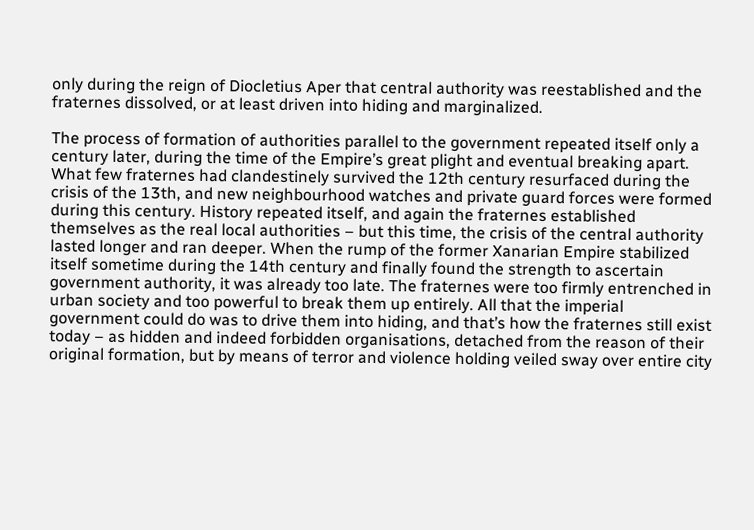only during the reign of Diocletius Aper that central authority was reestablished and the fraternes dissolved, or at least driven into hiding and marginalized.

The process of formation of authorities parallel to the government repeated itself only a century later, during the time of the Empire’s great plight and eventual breaking apart. What few fraternes had clandestinely survived the 12th century resurfaced during the crisis of the 13th, and new neighbourhood watches and private guard forces were formed during this century. History repeated itself, and again the fraternes established themselves as the real local authorities – but this time, the crisis of the central authority lasted longer and ran deeper. When the rump of the former Xanarian Empire stabilized itself sometime during the 14th century and finally found the strength to ascertain government authority, it was already too late. The fraternes were too firmly entrenched in urban society and too powerful to break them up entirely. All that the imperial government could do was to drive them into hiding, and that’s how the fraternes still exist today – as hidden and indeed forbidden organisations, detached from the reason of their original formation, but by means of terror and violence holding veiled sway over entire city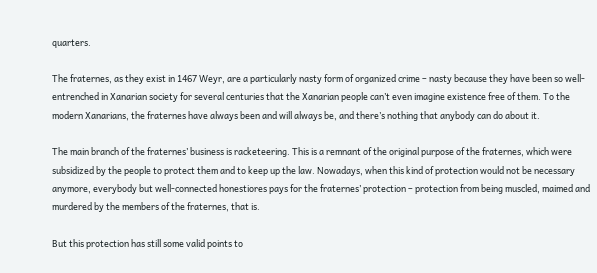quarters.

The fraternes, as they exist in 1467 Weyr, are a particularly nasty form of organized crime – nasty because they have been so well-entrenched in Xanarian society for several centuries that the Xanarian people can’t even imagine existence free of them. To the modern Xanarians, the fraternes have always been and will always be, and there’s nothing that anybody can do about it.

The main branch of the fraternes’ business is racketeering. This is a remnant of the original purpose of the fraternes, which were subsidized by the people to protect them and to keep up the law. Nowadays, when this kind of protection would not be necessary anymore, everybody but well-connected honestiores pays for the fraternes’ protection – protection from being muscled, maimed and murdered by the members of the fraternes, that is.

But this protection has still some valid points to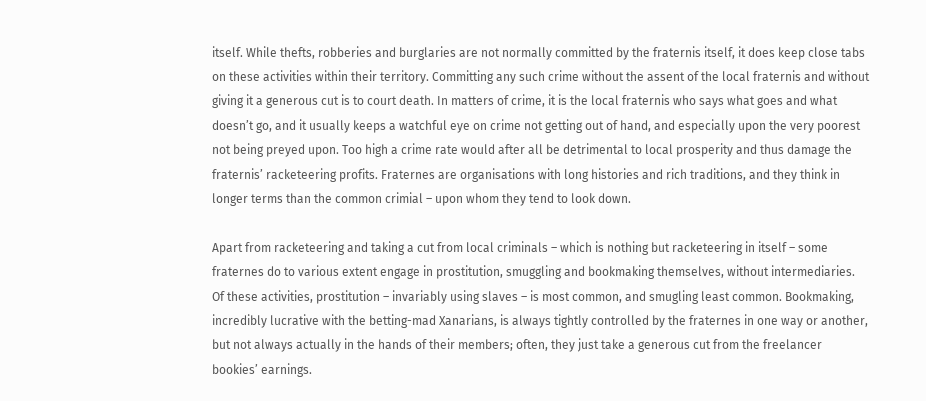itself. While thefts, robberies and burglaries are not normally committed by the fraternis itself, it does keep close tabs on these activities within their territory. Committing any such crime without the assent of the local fraternis and without giving it a generous cut is to court death. In matters of crime, it is the local fraternis who says what goes and what doesn’t go, and it usually keeps a watchful eye on crime not getting out of hand, and especially upon the very poorest not being preyed upon. Too high a crime rate would after all be detrimental to local prosperity and thus damage the fraternis’ racketeering profits. Fraternes are organisations with long histories and rich traditions, and they think in longer terms than the common crimial – upon whom they tend to look down.

Apart from racketeering and taking a cut from local criminals – which is nothing but racketeering in itself – some fraternes do to various extent engage in prostitution, smuggling and bookmaking themselves, without intermediaries. Of these activities, prostitution – invariably using slaves – is most common, and smugling least common. Bookmaking, incredibly lucrative with the betting-mad Xanarians, is always tightly controlled by the fraternes in one way or another, but not always actually in the hands of their members; often, they just take a generous cut from the freelancer bookies’ earnings.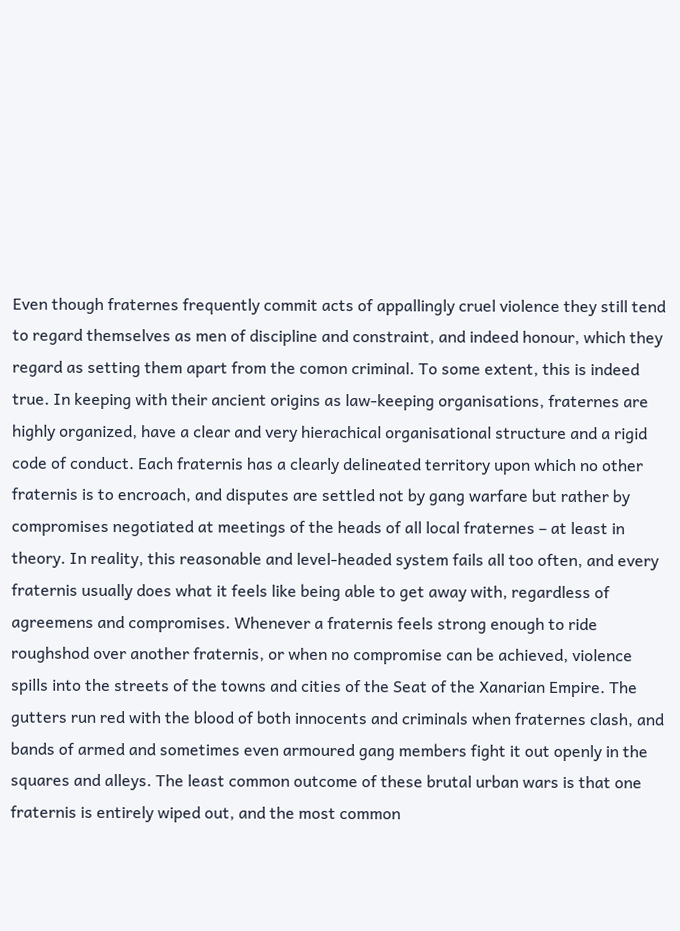Even though fraternes frequently commit acts of appallingly cruel violence they still tend to regard themselves as men of discipline and constraint, and indeed honour, which they regard as setting them apart from the comon criminal. To some extent, this is indeed true. In keeping with their ancient origins as law-keeping organisations, fraternes are highly organized, have a clear and very hierachical organisational structure and a rigid code of conduct. Each fraternis has a clearly delineated territory upon which no other fraternis is to encroach, and disputes are settled not by gang warfare but rather by compromises negotiated at meetings of the heads of all local fraternes – at least in theory. In reality, this reasonable and level-headed system fails all too often, and every fraternis usually does what it feels like being able to get away with, regardless of agreemens and compromises. Whenever a fraternis feels strong enough to ride roughshod over another fraternis, or when no compromise can be achieved, violence spills into the streets of the towns and cities of the Seat of the Xanarian Empire. The gutters run red with the blood of both innocents and criminals when fraternes clash, and bands of armed and sometimes even armoured gang members fight it out openly in the squares and alleys. The least common outcome of these brutal urban wars is that one fraternis is entirely wiped out, and the most common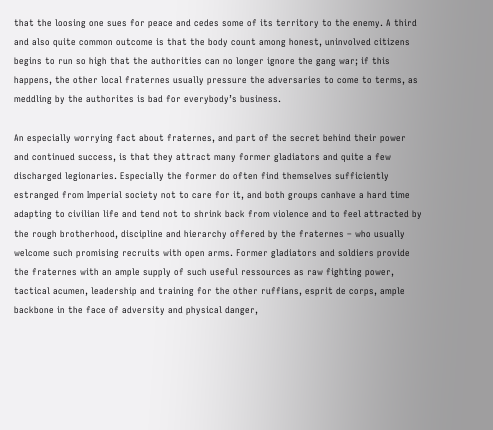that the loosing one sues for peace and cedes some of its territory to the enemy. A third and also quite common outcome is that the body count among honest, uninvolved citizens begins to run so high that the authorities can no longer ignore the gang war; if this happens, the other local fraternes usually pressure the adversaries to come to terms, as meddling by the authorites is bad for everybody’s business.

An especially worrying fact about fraternes, and part of the secret behind their power and continued success, is that they attract many former gladiators and quite a few discharged legionaries. Especially the former do often find themselves sufficiently estranged from Imperial society not to care for it, and both groups canhave a hard time adapting to civilian life and tend not to shrink back from violence and to feel attracted by the rough brotherhood, discipline and hierarchy offered by the fraternes – who usually welcome such promising recruits with open arms. Former gladiators and soldiers provide the fraternes with an ample supply of such useful ressources as raw fighting power, tactical acumen, leadership and training for the other ruffians, esprit de corps, ample backbone in the face of adversity and physical danger,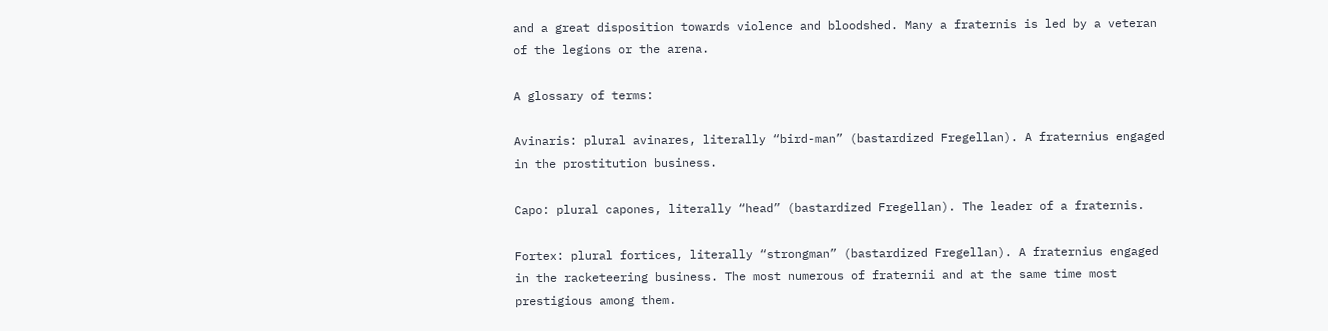and a great disposition towards violence and bloodshed. Many a fraternis is led by a veteran of the legions or the arena.

A glossary of terms:

Avinaris: plural avinares, literally “bird-man” (bastardized Fregellan). A fraternius engaged in the prostitution business.

Capo: plural capones, literally “head” (bastardized Fregellan). The leader of a fraternis.

Fortex: plural fortices, literally “strongman” (bastardized Fregellan). A fraternius engaged in the racketeering business. The most numerous of fraternii and at the same time most prestigious among them.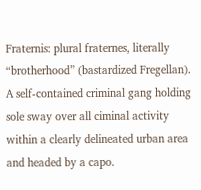Fraternis: plural fraternes, literally “brotherhood” (bastardized Fregellan). A self-contained criminal gang holding sole sway over all ciminal activity within a clearly delineated urban area and headed by a capo.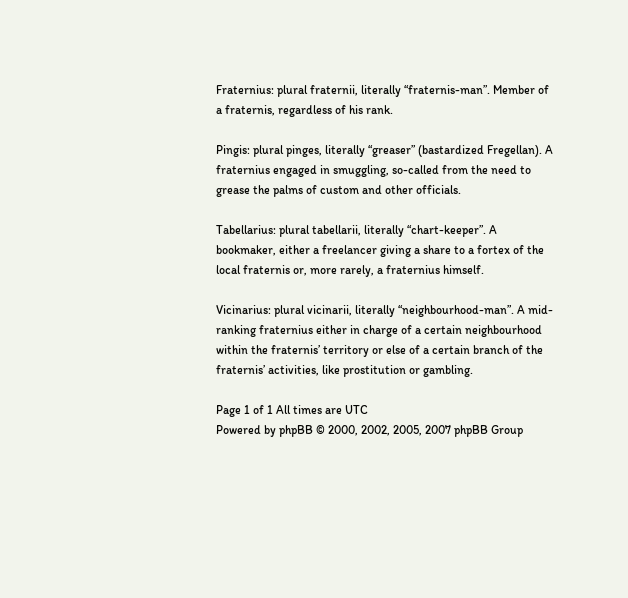Fraternius: plural fraternii, literally “fraternis-man”. Member of a fraternis, regardless of his rank.

Pingis: plural pinges, literally “greaser” (bastardized Fregellan). A fraternius engaged in smuggling, so-called from the need to grease the palms of custom and other officials.

Tabellarius: plural tabellarii, literally “chart-keeper”. A bookmaker, either a freelancer giving a share to a fortex of the local fraternis or, more rarely, a fraternius himself.

Vicinarius: plural vicinarii, literally “neighbourhood-man”. A mid-ranking fraternius either in charge of a certain neighbourhood within the fraternis’ territory or else of a certain branch of the fraternis’ activities, like prostitution or gambling.

Page 1 of 1 All times are UTC
Powered by phpBB © 2000, 2002, 2005, 2007 phpBB Group